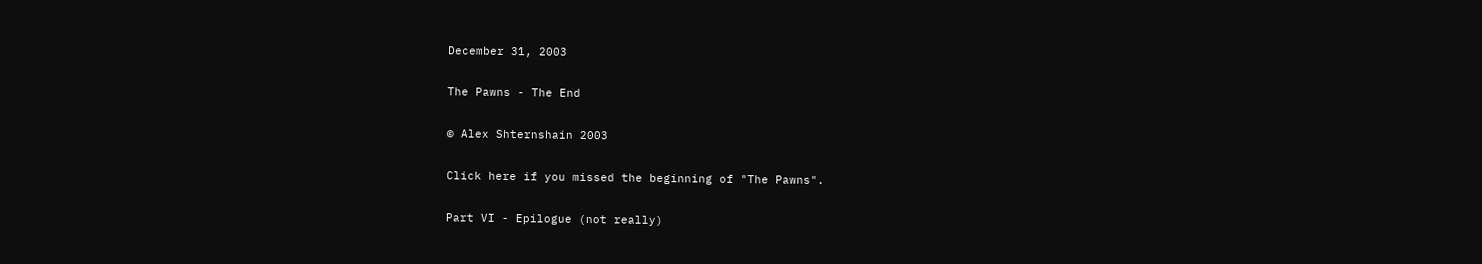December 31, 2003

The Pawns - The End

© Alex Shternshain 2003

Click here if you missed the beginning of "The Pawns".

Part VI - Epilogue (not really)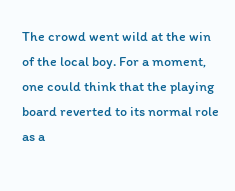The crowd went wild at the win of the local boy. For a moment, one could think that the playing board reverted to its normal role as a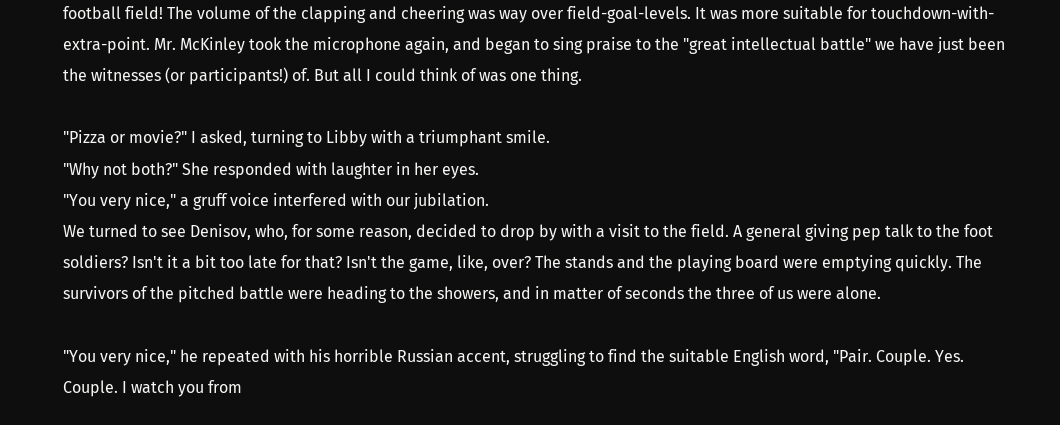football field! The volume of the clapping and cheering was way over field-goal-levels. It was more suitable for touchdown-with-extra-point. Mr. McKinley took the microphone again, and began to sing praise to the "great intellectual battle" we have just been the witnesses (or participants!) of. But all I could think of was one thing.

"Pizza or movie?" I asked, turning to Libby with a triumphant smile.
"Why not both?" She responded with laughter in her eyes.
"You very nice," a gruff voice interfered with our jubilation.
We turned to see Denisov, who, for some reason, decided to drop by with a visit to the field. A general giving pep talk to the foot soldiers? Isn't it a bit too late for that? Isn't the game, like, over? The stands and the playing board were emptying quickly. The survivors of the pitched battle were heading to the showers, and in matter of seconds the three of us were alone.

"You very nice," he repeated with his horrible Russian accent, struggling to find the suitable English word, "Pair. Couple. Yes. Couple. I watch you from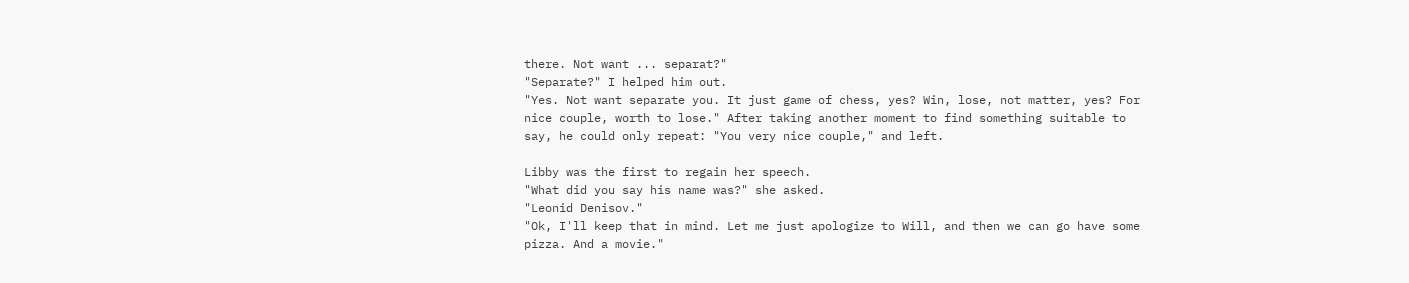there. Not want ... separat?"
"Separate?" I helped him out.
"Yes. Not want separate you. It just game of chess, yes? Win, lose, not matter, yes? For nice couple, worth to lose." After taking another moment to find something suitable to say, he could only repeat: "You very nice couple," and left.

Libby was the first to regain her speech.
"What did you say his name was?" she asked.
"Leonid Denisov."
"Ok, I'll keep that in mind. Let me just apologize to Will, and then we can go have some pizza. And a movie."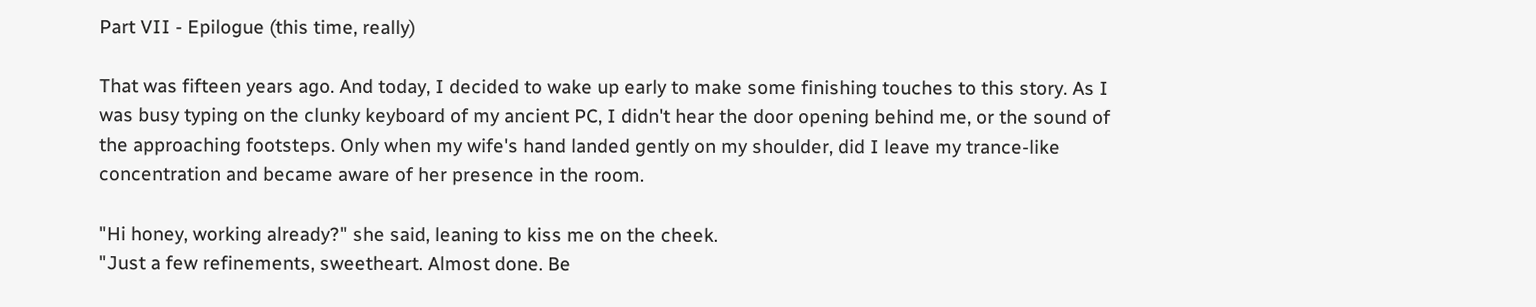Part VII - Epilogue (this time, really)

That was fifteen years ago. And today, I decided to wake up early to make some finishing touches to this story. As I was busy typing on the clunky keyboard of my ancient PC, I didn't hear the door opening behind me, or the sound of the approaching footsteps. Only when my wife's hand landed gently on my shoulder, did I leave my trance-like concentration and became aware of her presence in the room.

"Hi honey, working already?" she said, leaning to kiss me on the cheek.
"Just a few refinements, sweetheart. Almost done. Be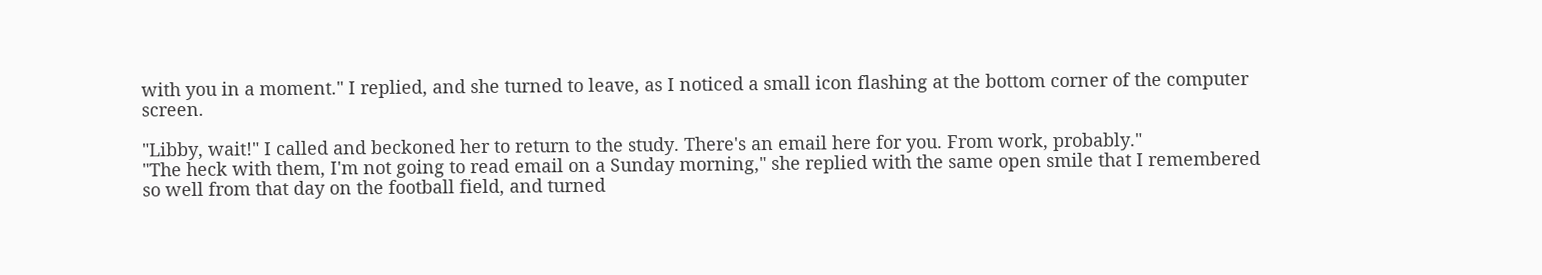with you in a moment." I replied, and she turned to leave, as I noticed a small icon flashing at the bottom corner of the computer screen.

"Libby, wait!" I called and beckoned her to return to the study. There's an email here for you. From work, probably."
"The heck with them, I'm not going to read email on a Sunday morning," she replied with the same open smile that I remembered so well from that day on the football field, and turned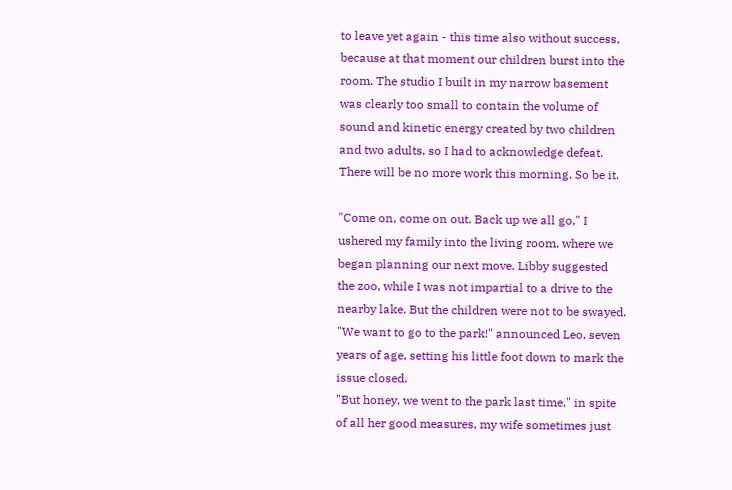to leave yet again - this time also without success, because at that moment our children burst into the room. The studio I built in my narrow basement was clearly too small to contain the volume of sound and kinetic energy created by two children and two adults, so I had to acknowledge defeat. There will be no more work this morning. So be it.

"Come on, come on out. Back up we all go," I ushered my family into the living room, where we began planning our next move. Libby suggested the zoo, while I was not impartial to a drive to the nearby lake. But the children were not to be swayed.
"We want to go to the park!" announced Leo, seven years of age, setting his little foot down to mark the issue closed.
"But honey, we went to the park last time," in spite of all her good measures, my wife sometimes just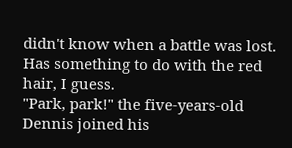didn't know when a battle was lost. Has something to do with the red hair, I guess.
"Park, park!" the five-years-old Dennis joined his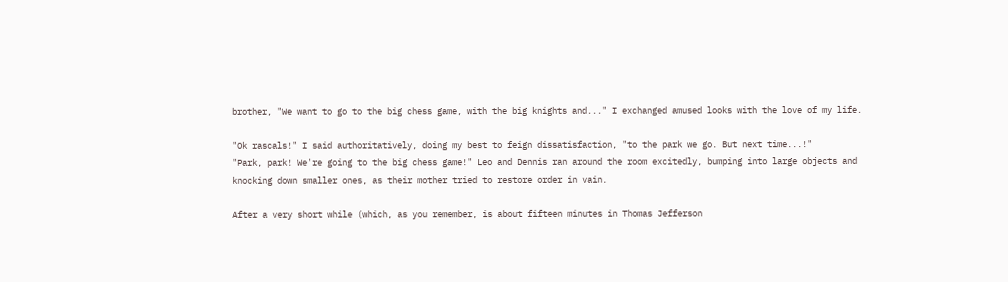brother, "We want to go to the big chess game, with the big knights and..." I exchanged amused looks with the love of my life.

"Ok rascals!" I said authoritatively, doing my best to feign dissatisfaction, "to the park we go. But next time...!"
"Park, park! We're going to the big chess game!" Leo and Dennis ran around the room excitedly, bumping into large objects and knocking down smaller ones, as their mother tried to restore order in vain.

After a very short while (which, as you remember, is about fifteen minutes in Thomas Jefferson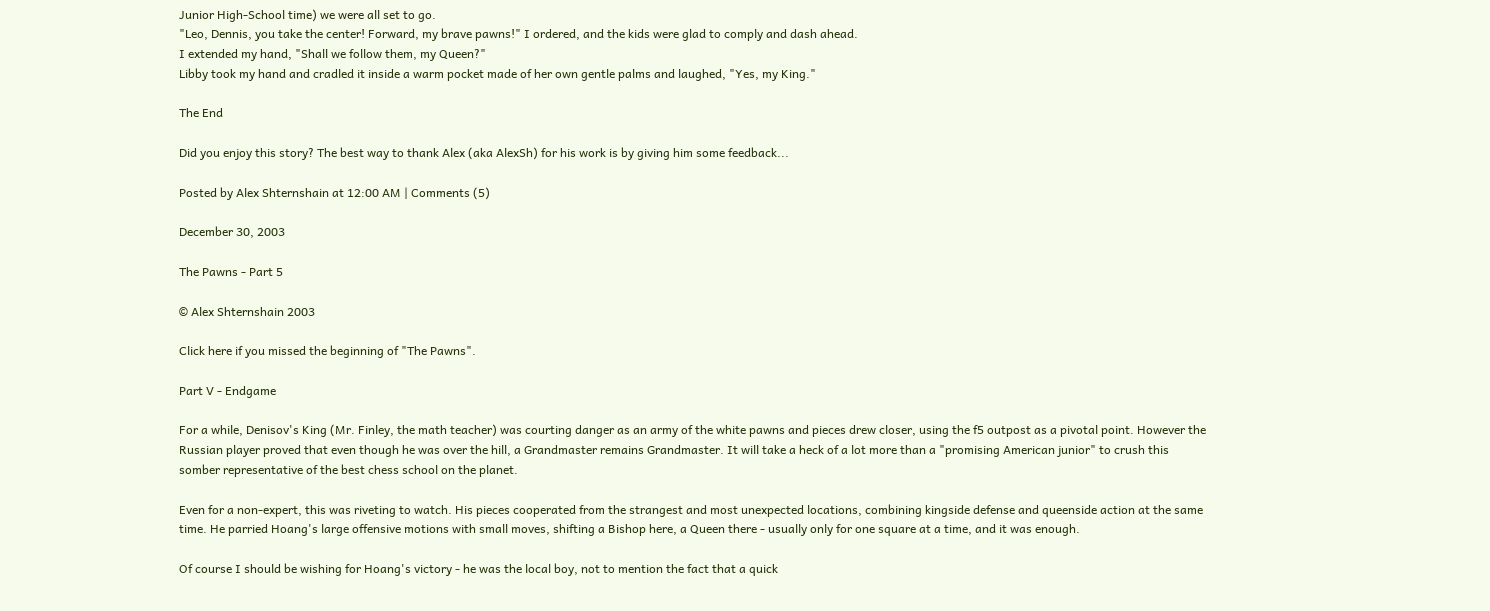Junior High-School time) we were all set to go.
"Leo, Dennis, you take the center! Forward, my brave pawns!" I ordered, and the kids were glad to comply and dash ahead.
I extended my hand, "Shall we follow them, my Queen?"
Libby took my hand and cradled it inside a warm pocket made of her own gentle palms and laughed, "Yes, my King."

The End

Did you enjoy this story? The best way to thank Alex (aka AlexSh) for his work is by giving him some feedback...

Posted by Alex Shternshain at 12:00 AM | Comments (5)

December 30, 2003

The Pawns - Part 5

© Alex Shternshain 2003

Click here if you missed the beginning of "The Pawns".

Part V - Endgame

For a while, Denisov's King (Mr. Finley, the math teacher) was courting danger as an army of the white pawns and pieces drew closer, using the f5 outpost as a pivotal point. However the Russian player proved that even though he was over the hill, a Grandmaster remains Grandmaster. It will take a heck of a lot more than a "promising American junior" to crush this somber representative of the best chess school on the planet.

Even for a non-expert, this was riveting to watch. His pieces cooperated from the strangest and most unexpected locations, combining kingside defense and queenside action at the same time. He parried Hoang's large offensive motions with small moves, shifting a Bishop here, a Queen there - usually only for one square at a time, and it was enough.

Of course I should be wishing for Hoang's victory - he was the local boy, not to mention the fact that a quick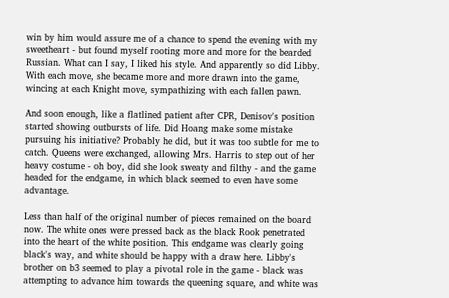win by him would assure me of a chance to spend the evening with my sweetheart - but found myself rooting more and more for the bearded Russian. What can I say, I liked his style. And apparently so did Libby. With each move, she became more and more drawn into the game, wincing at each Knight move, sympathizing with each fallen pawn.

And soon enough, like a flatlined patient after CPR, Denisov's position started showing outbursts of life. Did Hoang make some mistake pursuing his initiative? Probably he did, but it was too subtle for me to catch. Queens were exchanged, allowing Mrs. Harris to step out of her heavy costume - oh boy, did she look sweaty and filthy - and the game headed for the endgame, in which black seemed to even have some advantage.

Less than half of the original number of pieces remained on the board now. The white ones were pressed back as the black Rook penetrated into the heart of the white position. This endgame was clearly going black's way, and white should be happy with a draw here. Libby's brother on b3 seemed to play a pivotal role in the game - black was attempting to advance him towards the queening square, and white was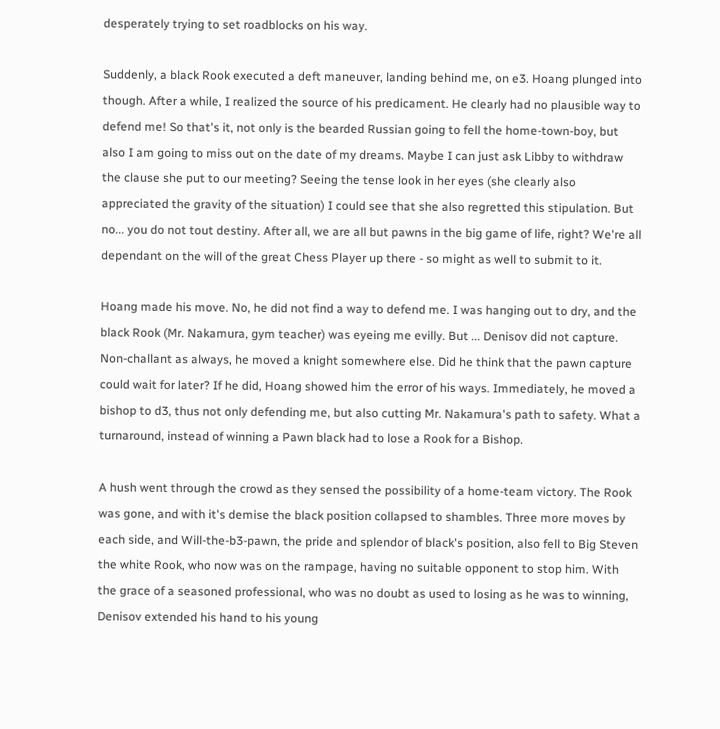desperately trying to set roadblocks on his way.

Suddenly, a black Rook executed a deft maneuver, landing behind me, on e3. Hoang plunged into though. After a while, I realized the source of his predicament. He clearly had no plausible way to defend me! So that's it, not only is the bearded Russian going to fell the home-town-boy, but also I am going to miss out on the date of my dreams. Maybe I can just ask Libby to withdraw the clause she put to our meeting? Seeing the tense look in her eyes (she clearly also appreciated the gravity of the situation) I could see that she also regretted this stipulation. But no... you do not tout destiny. After all, we are all but pawns in the big game of life, right? We're all dependant on the will of the great Chess Player up there - so might as well to submit to it.

Hoang made his move. No, he did not find a way to defend me. I was hanging out to dry, and the black Rook (Mr. Nakamura, gym teacher) was eyeing me evilly. But ... Denisov did not capture. Non-challant as always, he moved a knight somewhere else. Did he think that the pawn capture could wait for later? If he did, Hoang showed him the error of his ways. Immediately, he moved a bishop to d3, thus not only defending me, but also cutting Mr. Nakamura's path to safety. What a turnaround, instead of winning a Pawn black had to lose a Rook for a Bishop.

A hush went through the crowd as they sensed the possibility of a home-team victory. The Rook was gone, and with it's demise the black position collapsed to shambles. Three more moves by each side, and Will-the-b3-pawn, the pride and splendor of black's position, also fell to Big Steven the white Rook, who now was on the rampage, having no suitable opponent to stop him. With the grace of a seasoned professional, who was no doubt as used to losing as he was to winning, Denisov extended his hand to his young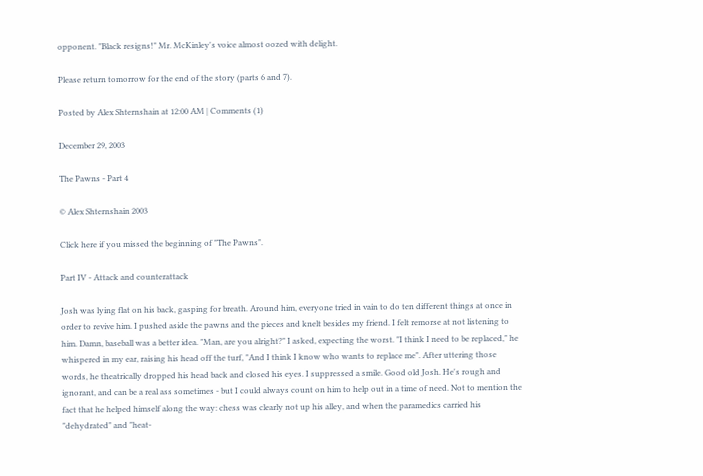opponent. "Black resigns!" Mr. McKinley's voice almost oozed with delight.

Please return tomorrow for the end of the story (parts 6 and 7).

Posted by Alex Shternshain at 12:00 AM | Comments (1)

December 29, 2003

The Pawns - Part 4

© Alex Shternshain 2003

Click here if you missed the beginning of "The Pawns".

Part IV - Attack and counterattack

Josh was lying flat on his back, gasping for breath. Around him, everyone tried in vain to do ten different things at once in order to revive him. I pushed aside the pawns and the pieces and knelt besides my friend. I felt remorse at not listening to him. Damn, baseball was a better idea. "Man, are you alright?" I asked, expecting the worst. "I think I need to be replaced," he whispered in my ear, raising his head off the turf, "And I think I know who wants to replace me". After uttering those words, he theatrically dropped his head back and closed his eyes. I suppressed a smile. Good old Josh. He's rough and ignorant, and can be a real ass sometimes - but I could always count on him to help out in a time of need. Not to mention the fact that he helped himself along the way: chess was clearly not up his alley, and when the paramedics carried his "dehydrated" and "heat-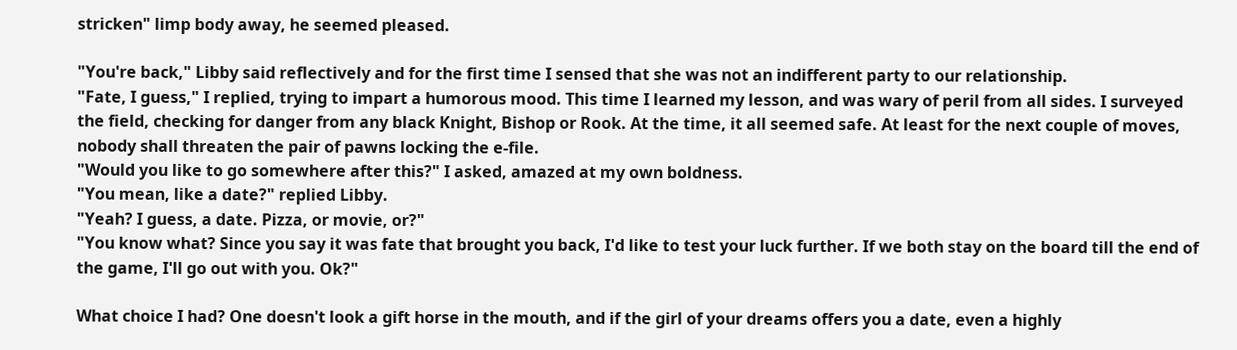stricken" limp body away, he seemed pleased.

"You're back," Libby said reflectively and for the first time I sensed that she was not an indifferent party to our relationship.
"Fate, I guess," I replied, trying to impart a humorous mood. This time I learned my lesson, and was wary of peril from all sides. I surveyed the field, checking for danger from any black Knight, Bishop or Rook. At the time, it all seemed safe. At least for the next couple of moves, nobody shall threaten the pair of pawns locking the e-file.
"Would you like to go somewhere after this?" I asked, amazed at my own boldness.
"You mean, like a date?" replied Libby.
"Yeah? I guess, a date. Pizza, or movie, or?"
"You know what? Since you say it was fate that brought you back, I'd like to test your luck further. If we both stay on the board till the end of the game, I'll go out with you. Ok?"

What choice I had? One doesn't look a gift horse in the mouth, and if the girl of your dreams offers you a date, even a highly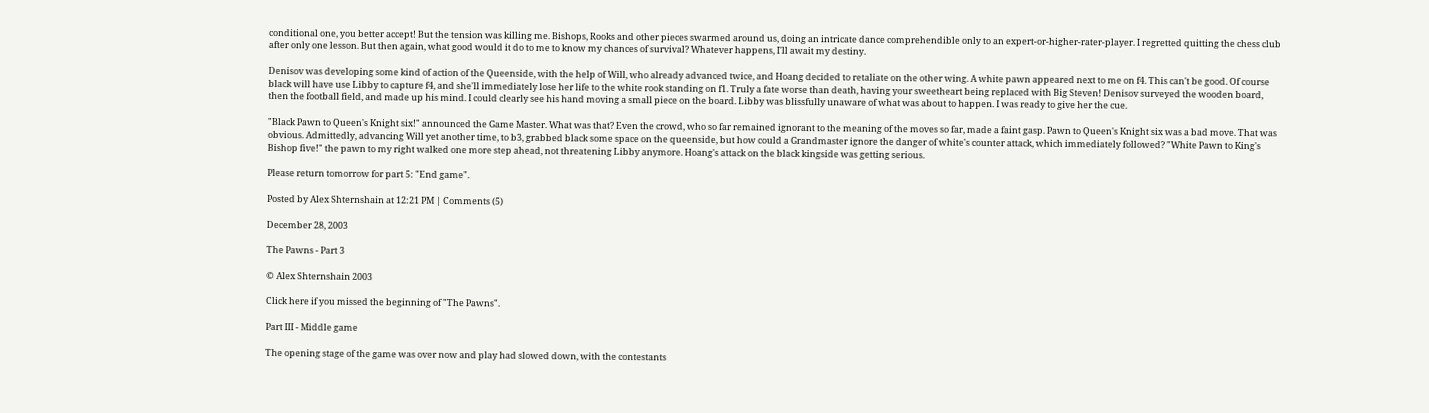conditional one, you better accept! But the tension was killing me. Bishops, Rooks and other pieces swarmed around us, doing an intricate dance comprehendible only to an expert-or-higher-rater-player. I regretted quitting the chess club after only one lesson. But then again, what good would it do to me to know my chances of survival? Whatever happens, I'll await my destiny.

Denisov was developing some kind of action of the Queenside, with the help of Will, who already advanced twice, and Hoang decided to retaliate on the other wing. A white pawn appeared next to me on f4. This can't be good. Of course black will have use Libby to capture f4, and she'll immediately lose her life to the white rook standing on f1. Truly a fate worse than death, having your sweetheart being replaced with Big Steven! Denisov surveyed the wooden board, then the football field, and made up his mind. I could clearly see his hand moving a small piece on the board. Libby was blissfully unaware of what was about to happen. I was ready to give her the cue.

"Black Pawn to Queen's Knight six!" announced the Game Master. What was that? Even the crowd, who so far remained ignorant to the meaning of the moves so far, made a faint gasp. Pawn to Queen's Knight six was a bad move. That was obvious. Admittedly, advancing Will yet another time, to b3, grabbed black some space on the queenside, but how could a Grandmaster ignore the danger of white's counter attack, which immediately followed? "White Pawn to King's Bishop five!" the pawn to my right walked one more step ahead, not threatening Libby anymore. Hoang's attack on the black kingside was getting serious.

Please return tomorrow for part 5: "End game".

Posted by Alex Shternshain at 12:21 PM | Comments (5)

December 28, 2003

The Pawns - Part 3

© Alex Shternshain 2003

Click here if you missed the beginning of "The Pawns".

Part III - Middle game

The opening stage of the game was over now and play had slowed down, with the contestants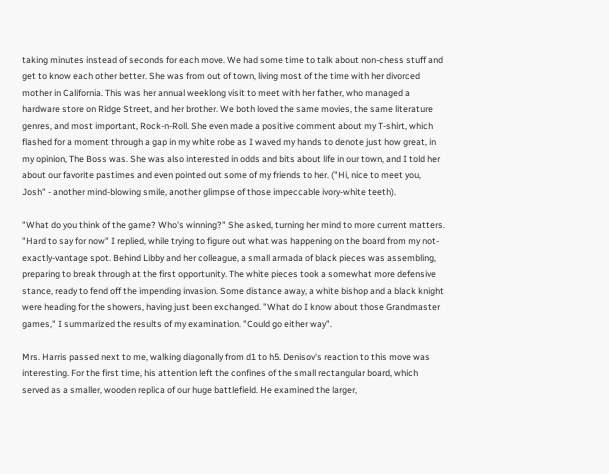taking minutes instead of seconds for each move. We had some time to talk about non-chess stuff and get to know each other better. She was from out of town, living most of the time with her divorced mother in California. This was her annual weeklong visit to meet with her father, who managed a hardware store on Ridge Street, and her brother. We both loved the same movies, the same literature genres, and most important, Rock-n-Roll. She even made a positive comment about my T-shirt, which flashed for a moment through a gap in my white robe as I waved my hands to denote just how great, in my opinion, The Boss was. She was also interested in odds and bits about life in our town, and I told her about our favorite pastimes and even pointed out some of my friends to her. ("Hi, nice to meet you, Josh" - another mind-blowing smile, another glimpse of those impeccable ivory-white teeth).

"What do you think of the game? Who's winning?" She asked, turning her mind to more current matters. "Hard to say for now" I replied, while trying to figure out what was happening on the board from my not-exactly-vantage spot. Behind Libby and her colleague, a small armada of black pieces was assembling, preparing to break through at the first opportunity. The white pieces took a somewhat more defensive stance, ready to fend off the impending invasion. Some distance away, a white bishop and a black knight were heading for the showers, having just been exchanged. "What do I know about those Grandmaster games," I summarized the results of my examination. "Could go either way".

Mrs. Harris passed next to me, walking diagonally from d1 to h5. Denisov's reaction to this move was interesting. For the first time, his attention left the confines of the small rectangular board, which served as a smaller, wooden replica of our huge battlefield. He examined the larger,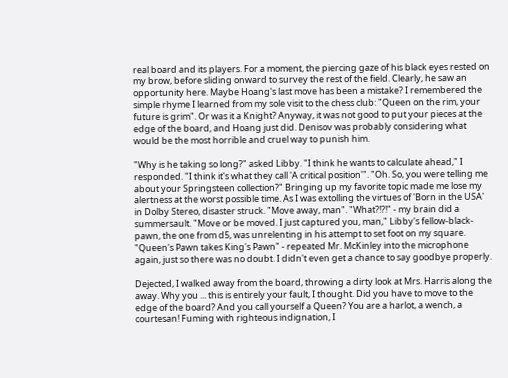real board and its players. For a moment, the piercing gaze of his black eyes rested on my brow, before sliding onward to survey the rest of the field. Clearly, he saw an opportunity here. Maybe Hoang's last move has been a mistake? I remembered the simple rhyme I learned from my sole visit to the chess club: "Queen on the rim, your future is grim". Or was it a Knight? Anyway, it was not good to put your pieces at the edge of the board, and Hoang just did. Denisov was probably considering what would be the most horrible and cruel way to punish him.

"Why is he taking so long?" asked Libby. "I think he wants to calculate ahead," I responded. "I think it's what they call 'A critical position'". "Oh. So, you were telling me about your Springsteen collection?" Bringing up my favorite topic made me lose my alertness at the worst possible time. As I was extolling the virtues of 'Born in the USA' in Dolby Stereo, disaster struck. "Move away, man". "What?!?!" - my brain did a summersault. "Move or be moved. I just captured you, man," Libby's fellow-black-pawn, the one from d5, was unrelenting in his attempt to set foot on my square. "Queen's Pawn takes King's Pawn" - repeated Mr. McKinley into the microphone again, just so there was no doubt. I didn't even get a chance to say goodbye properly.

Dejected, I walked away from the board, throwing a dirty look at Mrs. Harris along the away. Why you ... this is entirely your fault, I thought. Did you have to move to the edge of the board? And you call yourself a Queen? You are a harlot, a wench, a courtesan! Fuming with righteous indignation, I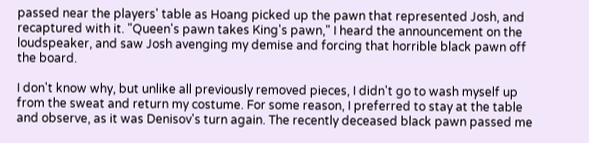passed near the players' table as Hoang picked up the pawn that represented Josh, and recaptured with it. "Queen's pawn takes King's pawn," I heard the announcement on the loudspeaker, and saw Josh avenging my demise and forcing that horrible black pawn off the board.

I don't know why, but unlike all previously removed pieces, I didn't go to wash myself up from the sweat and return my costume. For some reason, I preferred to stay at the table and observe, as it was Denisov's turn again. The recently deceased black pawn passed me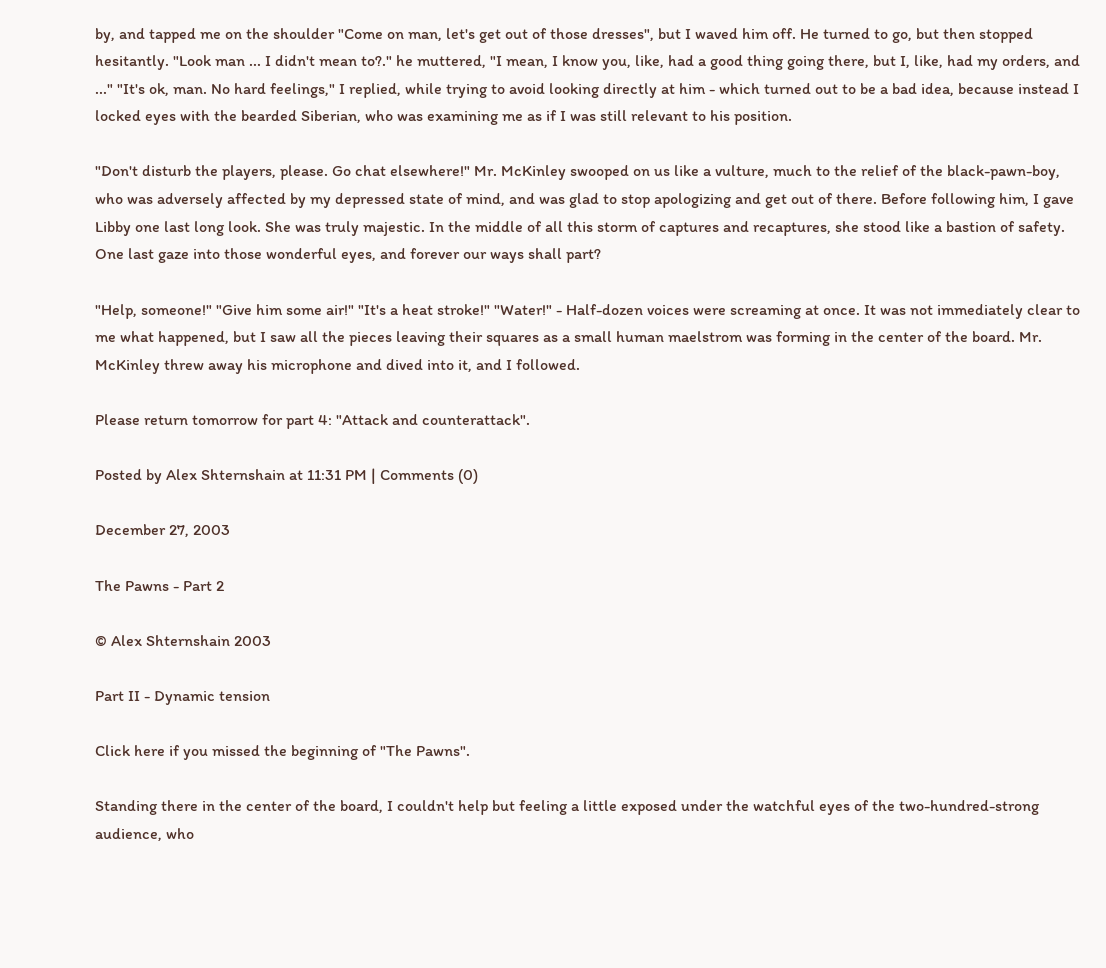by, and tapped me on the shoulder "Come on man, let's get out of those dresses", but I waved him off. He turned to go, but then stopped hesitantly. "Look man ... I didn't mean to?." he muttered, "I mean, I know you, like, had a good thing going there, but I, like, had my orders, and ..." "It's ok, man. No hard feelings," I replied, while trying to avoid looking directly at him - which turned out to be a bad idea, because instead I locked eyes with the bearded Siberian, who was examining me as if I was still relevant to his position.

"Don't disturb the players, please. Go chat elsewhere!" Mr. McKinley swooped on us like a vulture, much to the relief of the black-pawn-boy, who was adversely affected by my depressed state of mind, and was glad to stop apologizing and get out of there. Before following him, I gave Libby one last long look. She was truly majestic. In the middle of all this storm of captures and recaptures, she stood like a bastion of safety. One last gaze into those wonderful eyes, and forever our ways shall part?

"Help, someone!" "Give him some air!" "It's a heat stroke!" "Water!" - Half-dozen voices were screaming at once. It was not immediately clear to me what happened, but I saw all the pieces leaving their squares as a small human maelstrom was forming in the center of the board. Mr. McKinley threw away his microphone and dived into it, and I followed.

Please return tomorrow for part 4: "Attack and counterattack".

Posted by Alex Shternshain at 11:31 PM | Comments (0)

December 27, 2003

The Pawns - Part 2

© Alex Shternshain 2003

Part II - Dynamic tension

Click here if you missed the beginning of "The Pawns".

Standing there in the center of the board, I couldn't help but feeling a little exposed under the watchful eyes of the two-hundred-strong audience, who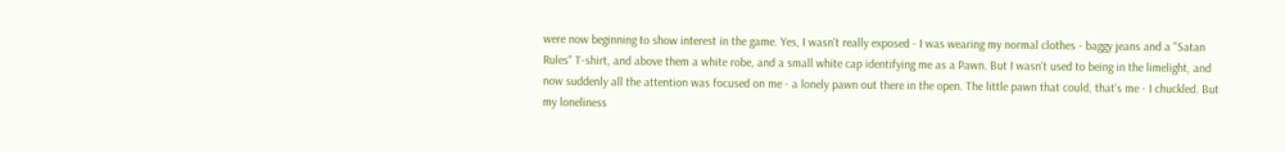were now beginning to show interest in the game. Yes, I wasn't really exposed - I was wearing my normal clothes - baggy jeans and a "Satan Rules" T-shirt, and above them a white robe, and a small white cap identifying me as a Pawn. But I wasn't used to being in the limelight, and now suddenly all the attention was focused on me - a lonely pawn out there in the open. The little pawn that could, that's me - I chuckled. But my loneliness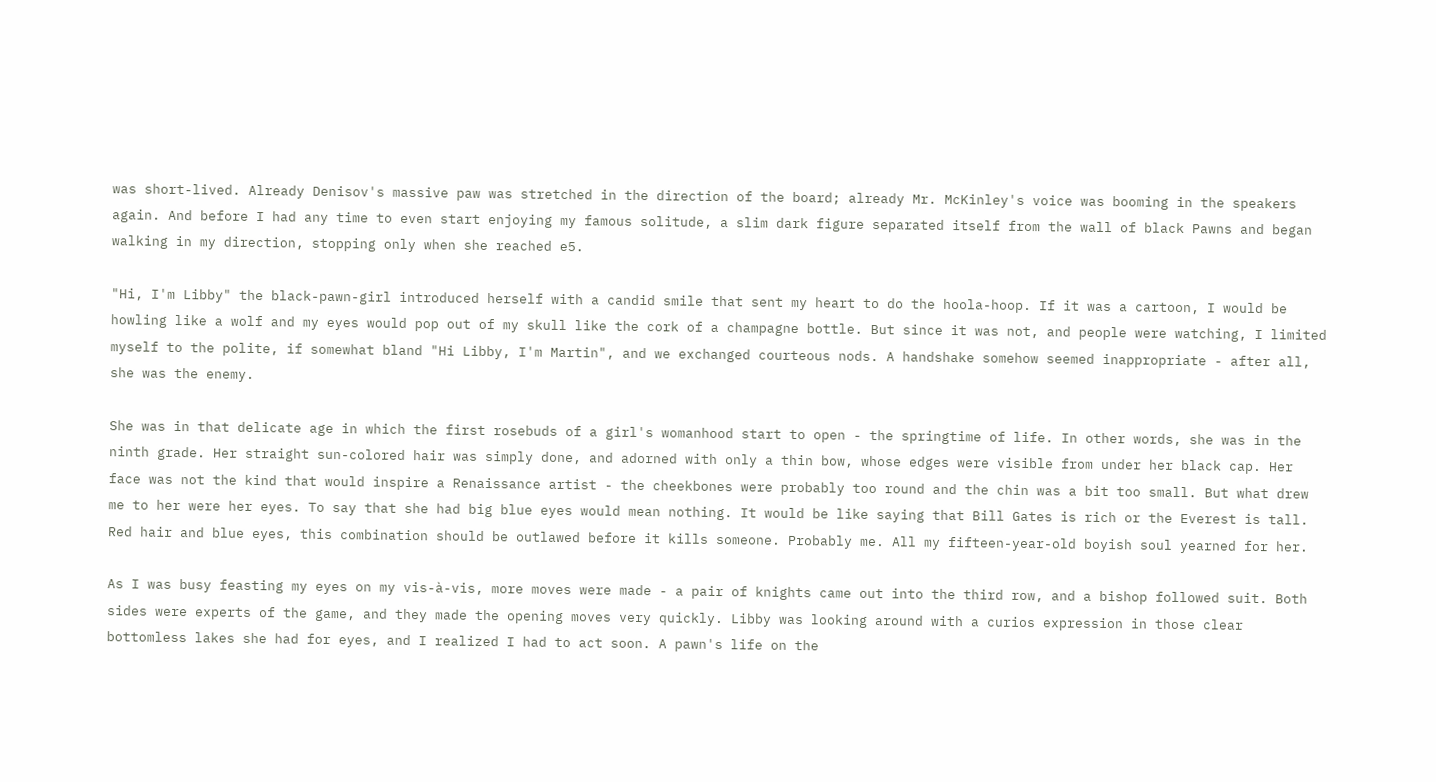was short-lived. Already Denisov's massive paw was stretched in the direction of the board; already Mr. McKinley's voice was booming in the speakers again. And before I had any time to even start enjoying my famous solitude, a slim dark figure separated itself from the wall of black Pawns and began walking in my direction, stopping only when she reached e5.

"Hi, I'm Libby" the black-pawn-girl introduced herself with a candid smile that sent my heart to do the hoola-hoop. If it was a cartoon, I would be howling like a wolf and my eyes would pop out of my skull like the cork of a champagne bottle. But since it was not, and people were watching, I limited myself to the polite, if somewhat bland "Hi Libby, I'm Martin", and we exchanged courteous nods. A handshake somehow seemed inappropriate - after all, she was the enemy.

She was in that delicate age in which the first rosebuds of a girl's womanhood start to open - the springtime of life. In other words, she was in the ninth grade. Her straight sun-colored hair was simply done, and adorned with only a thin bow, whose edges were visible from under her black cap. Her face was not the kind that would inspire a Renaissance artist - the cheekbones were probably too round and the chin was a bit too small. But what drew me to her were her eyes. To say that she had big blue eyes would mean nothing. It would be like saying that Bill Gates is rich or the Everest is tall. Red hair and blue eyes, this combination should be outlawed before it kills someone. Probably me. All my fifteen-year-old boyish soul yearned for her.

As I was busy feasting my eyes on my vis-à-vis, more moves were made - a pair of knights came out into the third row, and a bishop followed suit. Both sides were experts of the game, and they made the opening moves very quickly. Libby was looking around with a curios expression in those clear bottomless lakes she had for eyes, and I realized I had to act soon. A pawn's life on the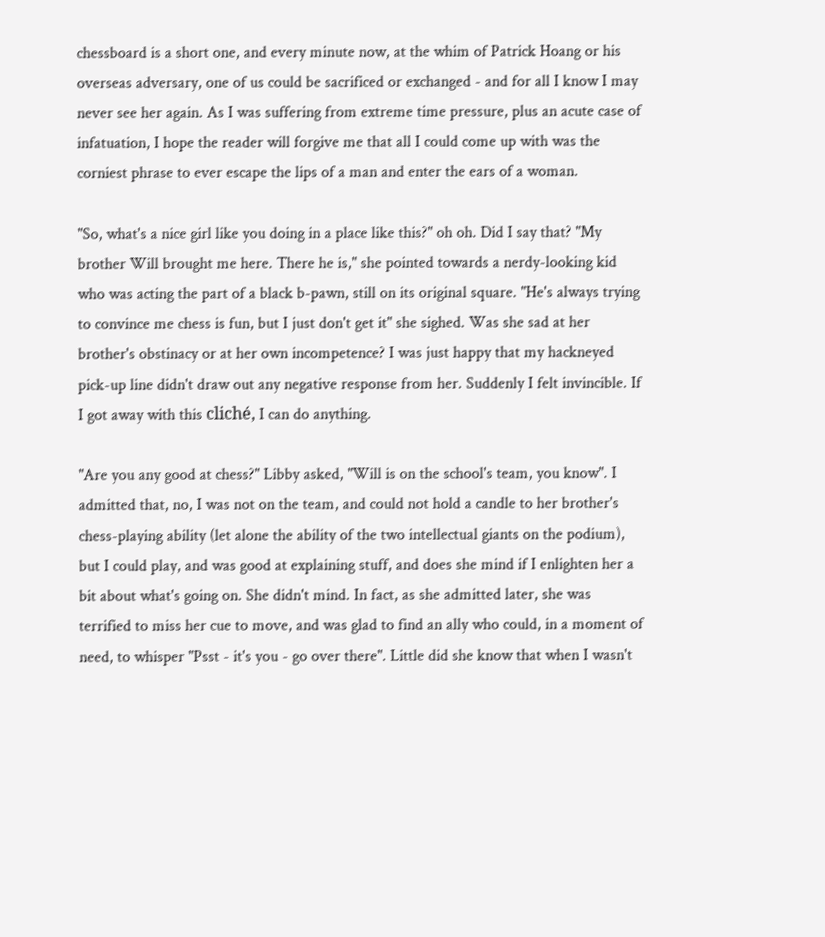chessboard is a short one, and every minute now, at the whim of Patrick Hoang or his overseas adversary, one of us could be sacrificed or exchanged - and for all I know I may never see her again. As I was suffering from extreme time pressure, plus an acute case of infatuation, I hope the reader will forgive me that all I could come up with was the corniest phrase to ever escape the lips of a man and enter the ears of a woman.

"So, what's a nice girl like you doing in a place like this?" oh oh. Did I say that? "My brother Will brought me here. There he is," she pointed towards a nerdy-looking kid who was acting the part of a black b-pawn, still on its original square. "He's always trying to convince me chess is fun, but I just don't get it" she sighed. Was she sad at her brother's obstinacy or at her own incompetence? I was just happy that my hackneyed pick-up line didn't draw out any negative response from her. Suddenly I felt invincible. If I got away with this cliché, I can do anything.

"Are you any good at chess?" Libby asked, "Will is on the school's team, you know". I admitted that, no, I was not on the team, and could not hold a candle to her brother's chess-playing ability (let alone the ability of the two intellectual giants on the podium), but I could play, and was good at explaining stuff, and does she mind if I enlighten her a bit about what's going on. She didn't mind. In fact, as she admitted later, she was terrified to miss her cue to move, and was glad to find an ally who could, in a moment of need, to whisper "Psst - it's you - go over there". Little did she know that when I wasn't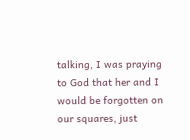talking, I was praying to God that her and I would be forgotten on our squares, just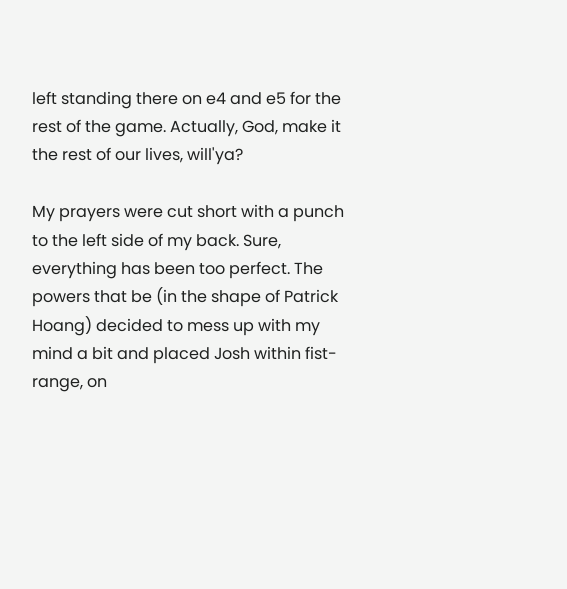left standing there on e4 and e5 for the rest of the game. Actually, God, make it the rest of our lives, will'ya?

My prayers were cut short with a punch to the left side of my back. Sure, everything has been too perfect. The powers that be (in the shape of Patrick Hoang) decided to mess up with my mind a bit and placed Josh within fist-range, on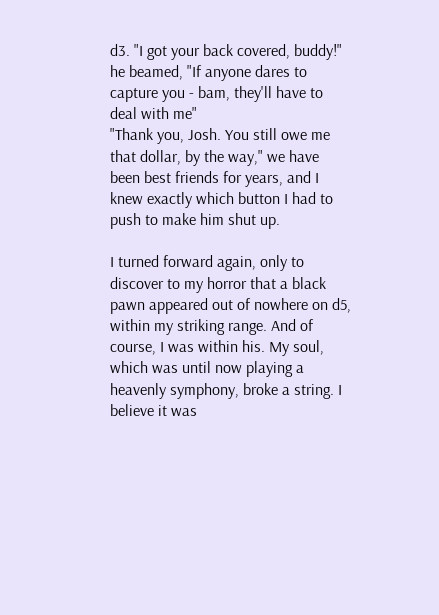d3. "I got your back covered, buddy!" he beamed, "If anyone dares to capture you - bam, they'll have to deal with me"
"Thank you, Josh. You still owe me that dollar, by the way," we have been best friends for years, and I knew exactly which button I had to push to make him shut up.

I turned forward again, only to discover to my horror that a black pawn appeared out of nowhere on d5, within my striking range. And of course, I was within his. My soul, which was until now playing a heavenly symphony, broke a string. I believe it was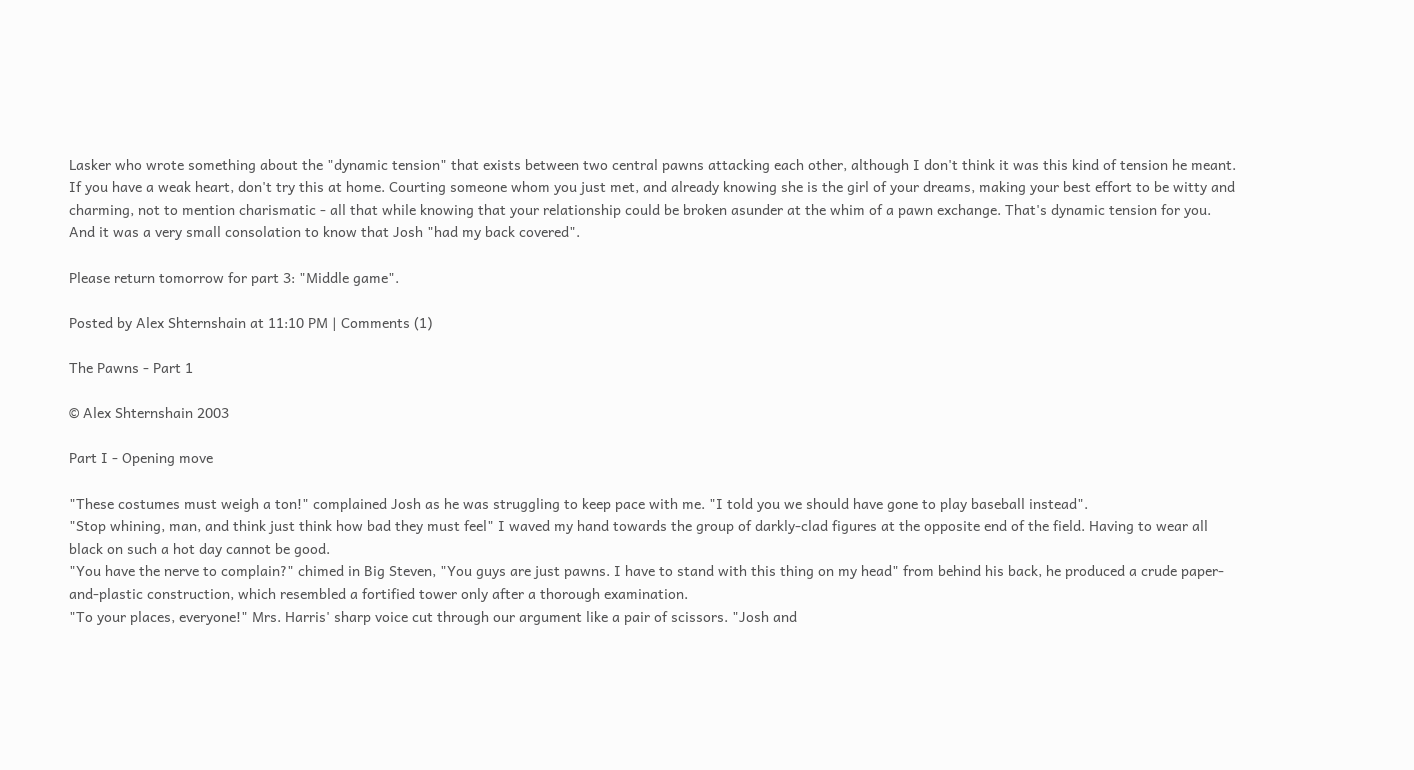Lasker who wrote something about the "dynamic tension" that exists between two central pawns attacking each other, although I don't think it was this kind of tension he meant. If you have a weak heart, don't try this at home. Courting someone whom you just met, and already knowing she is the girl of your dreams, making your best effort to be witty and charming, not to mention charismatic - all that while knowing that your relationship could be broken asunder at the whim of a pawn exchange. That's dynamic tension for you. And it was a very small consolation to know that Josh "had my back covered".

Please return tomorrow for part 3: "Middle game".

Posted by Alex Shternshain at 11:10 PM | Comments (1)

The Pawns - Part 1

© Alex Shternshain 2003

Part I - Opening move

"These costumes must weigh a ton!" complained Josh as he was struggling to keep pace with me. "I told you we should have gone to play baseball instead".
"Stop whining, man, and think just think how bad they must feel" I waved my hand towards the group of darkly-clad figures at the opposite end of the field. Having to wear all black on such a hot day cannot be good.
"You have the nerve to complain?" chimed in Big Steven, "You guys are just pawns. I have to stand with this thing on my head" from behind his back, he produced a crude paper-and-plastic construction, which resembled a fortified tower only after a thorough examination.
"To your places, everyone!" Mrs. Harris' sharp voice cut through our argument like a pair of scissors. "Josh and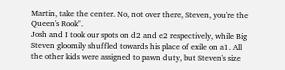Martin, take the center. No, not over there, Steven, you're the Queen's Rook".
Josh and I took our spots on d2 and e2 respectively, while Big Steven gloomily shuffled towards his place of exile on a1. All the other kids were assigned to pawn duty, but Steven's size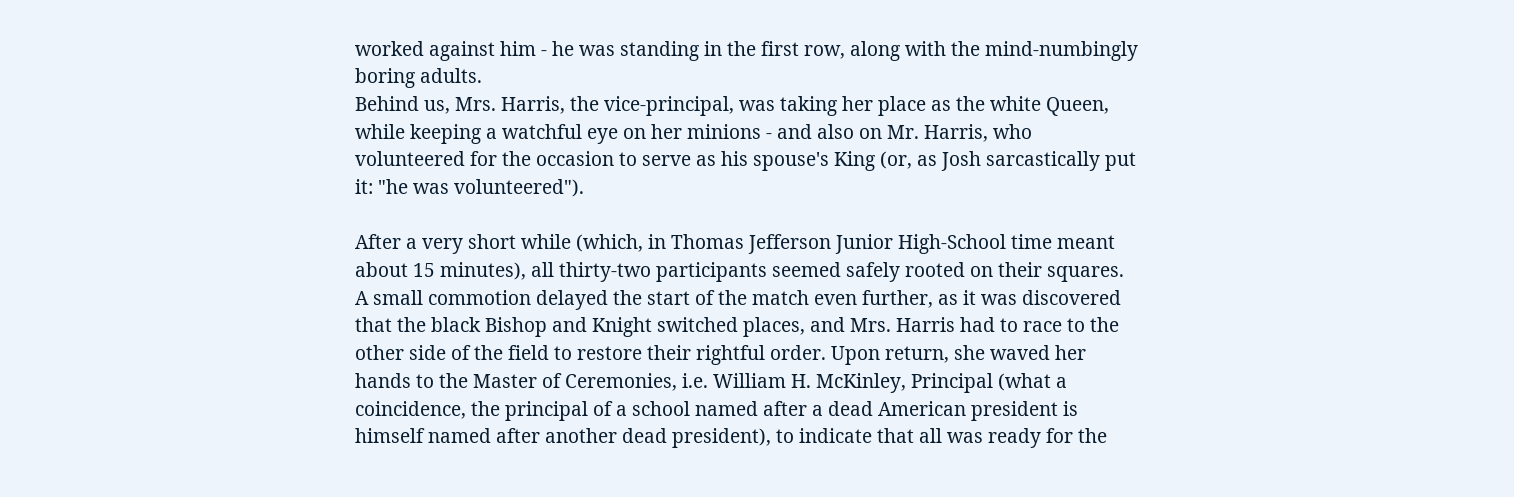worked against him - he was standing in the first row, along with the mind-numbingly boring adults.
Behind us, Mrs. Harris, the vice-principal, was taking her place as the white Queen, while keeping a watchful eye on her minions - and also on Mr. Harris, who volunteered for the occasion to serve as his spouse's King (or, as Josh sarcastically put it: "he was volunteered").

After a very short while (which, in Thomas Jefferson Junior High-School time meant about 15 minutes), all thirty-two participants seemed safely rooted on their squares. A small commotion delayed the start of the match even further, as it was discovered that the black Bishop and Knight switched places, and Mrs. Harris had to race to the other side of the field to restore their rightful order. Upon return, she waved her hands to the Master of Ceremonies, i.e. William H. McKinley, Principal (what a coincidence, the principal of a school named after a dead American president is himself named after another dead president), to indicate that all was ready for the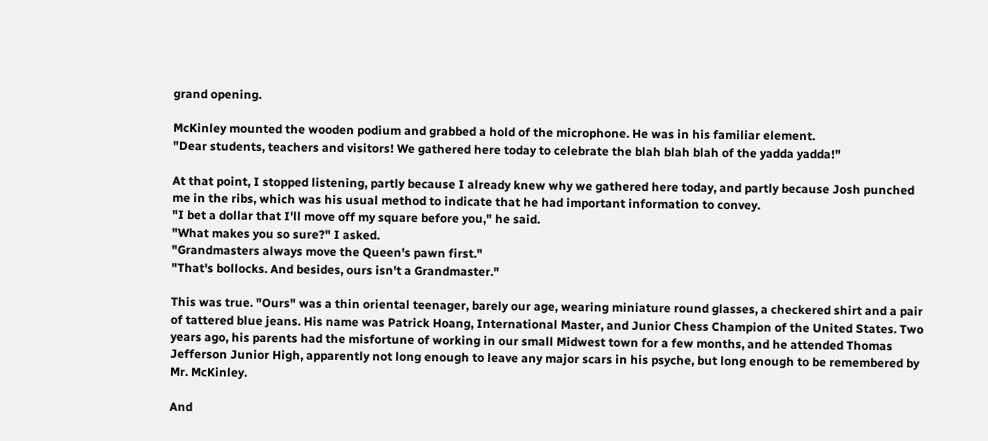grand opening.

McKinley mounted the wooden podium and grabbed a hold of the microphone. He was in his familiar element.
"Dear students, teachers and visitors! We gathered here today to celebrate the blah blah blah of the yadda yadda!"

At that point, I stopped listening, partly because I already knew why we gathered here today, and partly because Josh punched me in the ribs, which was his usual method to indicate that he had important information to convey.
"I bet a dollar that I'll move off my square before you," he said.
"What makes you so sure?" I asked.
"Grandmasters always move the Queen's pawn first."
"That's bollocks. And besides, ours isn't a Grandmaster."

This was true. "Ours" was a thin oriental teenager, barely our age, wearing miniature round glasses, a checkered shirt and a pair of tattered blue jeans. His name was Patrick Hoang, International Master, and Junior Chess Champion of the United States. Two years ago, his parents had the misfortune of working in our small Midwest town for a few months, and he attended Thomas Jefferson Junior High, apparently not long enough to leave any major scars in his psyche, but long enough to be remembered by Mr. McKinley.

And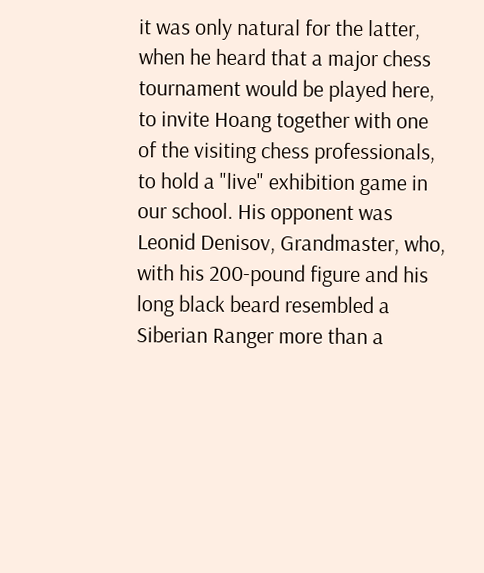it was only natural for the latter, when he heard that a major chess tournament would be played here, to invite Hoang together with one of the visiting chess professionals, to hold a "live" exhibition game in our school. His opponent was Leonid Denisov, Grandmaster, who, with his 200-pound figure and his long black beard resembled a Siberian Ranger more than a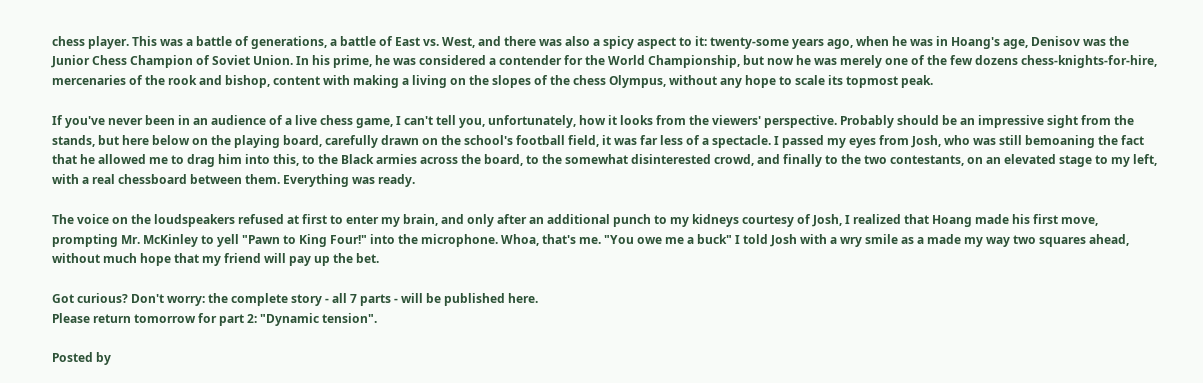chess player. This was a battle of generations, a battle of East vs. West, and there was also a spicy aspect to it: twenty-some years ago, when he was in Hoang's age, Denisov was the Junior Chess Champion of Soviet Union. In his prime, he was considered a contender for the World Championship, but now he was merely one of the few dozens chess-knights-for-hire, mercenaries of the rook and bishop, content with making a living on the slopes of the chess Olympus, without any hope to scale its topmost peak.

If you've never been in an audience of a live chess game, I can't tell you, unfortunately, how it looks from the viewers' perspective. Probably should be an impressive sight from the stands, but here below on the playing board, carefully drawn on the school's football field, it was far less of a spectacle. I passed my eyes from Josh, who was still bemoaning the fact that he allowed me to drag him into this, to the Black armies across the board, to the somewhat disinterested crowd, and finally to the two contestants, on an elevated stage to my left, with a real chessboard between them. Everything was ready.

The voice on the loudspeakers refused at first to enter my brain, and only after an additional punch to my kidneys courtesy of Josh, I realized that Hoang made his first move, prompting Mr. McKinley to yell "Pawn to King Four!" into the microphone. Whoa, that's me. "You owe me a buck" I told Josh with a wry smile as a made my way two squares ahead, without much hope that my friend will pay up the bet.

Got curious? Don't worry: the complete story - all 7 parts - will be published here.
Please return tomorrow for part 2: "Dynamic tension".

Posted by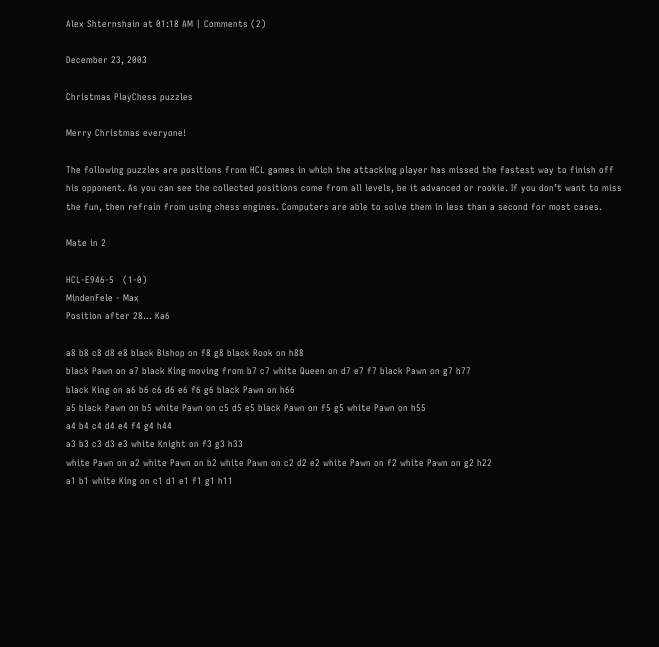Alex Shternshain at 01:18 AM | Comments (2)

December 23, 2003

Christmas PlayChess puzzles

Merry Christmas everyone!

The following puzzles are positions from HCL games in which the attacking player has missed the fastest way to finish off his opponent. As you can see the collected positions come from all levels, be it advanced or rookie. If you don’t want to miss the fun, then refrain from using chess engines. Computers are able to solve them in less than a second for most cases.

Mate in 2

HCL-E946-5   (1-0)
MindenFele - Max
Position after 28... Ka6

a8 b8 c8 d8 e8 black Bishop on f8 g8 black Rook on h88
black Pawn on a7 black King moving from b7 c7 white Queen on d7 e7 f7 black Pawn on g7 h77
black King on a6 b6 c6 d6 e6 f6 g6 black Pawn on h66
a5 black Pawn on b5 white Pawn on c5 d5 e5 black Pawn on f5 g5 white Pawn on h55
a4 b4 c4 d4 e4 f4 g4 h44
a3 b3 c3 d3 e3 white Knight on f3 g3 h33
white Pawn on a2 white Pawn on b2 white Pawn on c2 d2 e2 white Pawn on f2 white Pawn on g2 h22
a1 b1 white King on c1 d1 e1 f1 g1 h11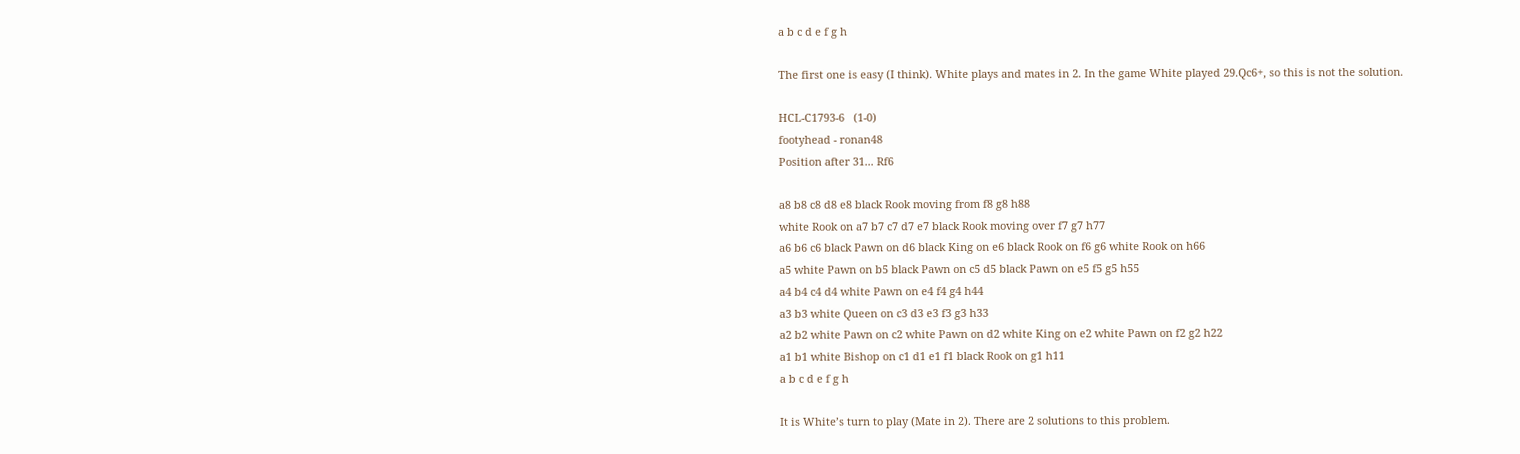a b c d e f g h

The first one is easy (I think). White plays and mates in 2. In the game White played 29.Qc6+, so this is not the solution.

HCL-C1793-6   (1-0)
footyhead - ronan48
Position after 31... Rf6

a8 b8 c8 d8 e8 black Rook moving from f8 g8 h88
white Rook on a7 b7 c7 d7 e7 black Rook moving over f7 g7 h77
a6 b6 c6 black Pawn on d6 black King on e6 black Rook on f6 g6 white Rook on h66
a5 white Pawn on b5 black Pawn on c5 d5 black Pawn on e5 f5 g5 h55
a4 b4 c4 d4 white Pawn on e4 f4 g4 h44
a3 b3 white Queen on c3 d3 e3 f3 g3 h33
a2 b2 white Pawn on c2 white Pawn on d2 white King on e2 white Pawn on f2 g2 h22
a1 b1 white Bishop on c1 d1 e1 f1 black Rook on g1 h11
a b c d e f g h

It is White’s turn to play (Mate in 2). There are 2 solutions to this problem.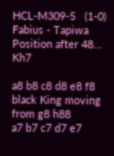HCL-M309-5   (1-0)
Fabius - Tapiwa
Position after 48... Kh7

a8 b8 c8 d8 e8 f8 black King moving from g8 h88
a7 b7 c7 d7 e7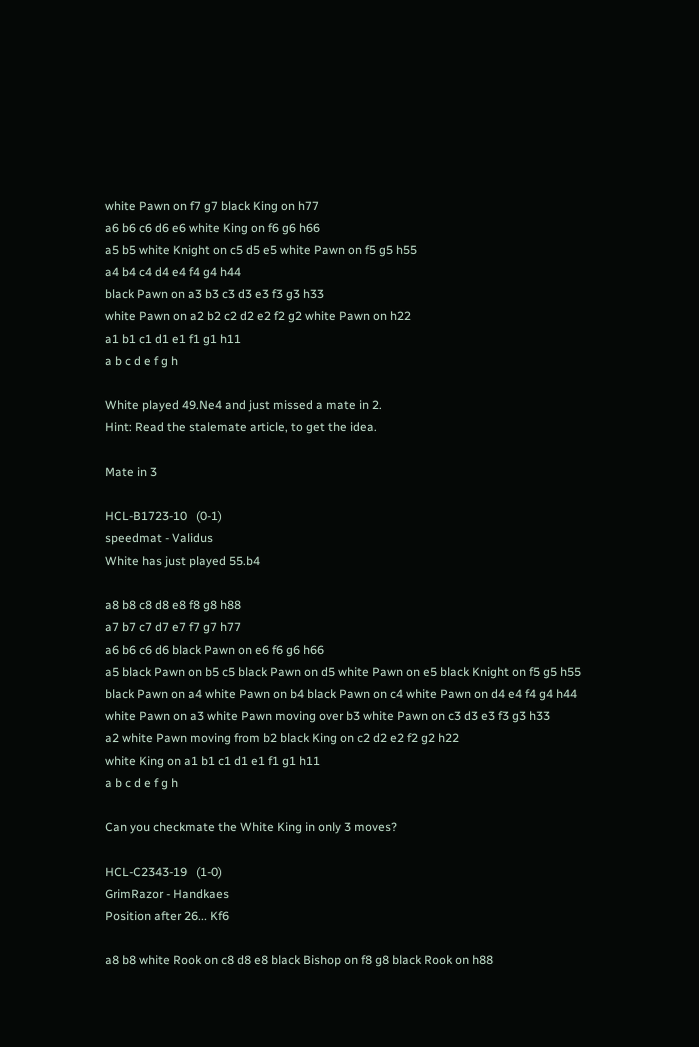white Pawn on f7 g7 black King on h77
a6 b6 c6 d6 e6 white King on f6 g6 h66
a5 b5 white Knight on c5 d5 e5 white Pawn on f5 g5 h55
a4 b4 c4 d4 e4 f4 g4 h44
black Pawn on a3 b3 c3 d3 e3 f3 g3 h33
white Pawn on a2 b2 c2 d2 e2 f2 g2 white Pawn on h22
a1 b1 c1 d1 e1 f1 g1 h11
a b c d e f g h

White played 49.Ne4 and just missed a mate in 2.
Hint: Read the stalemate article, to get the idea.

Mate in 3

HCL-B1723-10   (0-1)
speedmat - Validus
White has just played 55.b4

a8 b8 c8 d8 e8 f8 g8 h88
a7 b7 c7 d7 e7 f7 g7 h77
a6 b6 c6 d6 black Pawn on e6 f6 g6 h66
a5 black Pawn on b5 c5 black Pawn on d5 white Pawn on e5 black Knight on f5 g5 h55
black Pawn on a4 white Pawn on b4 black Pawn on c4 white Pawn on d4 e4 f4 g4 h44
white Pawn on a3 white Pawn moving over b3 white Pawn on c3 d3 e3 f3 g3 h33
a2 white Pawn moving from b2 black King on c2 d2 e2 f2 g2 h22
white King on a1 b1 c1 d1 e1 f1 g1 h11
a b c d e f g h

Can you checkmate the White King in only 3 moves?

HCL-C2343-19   (1-0)
GrimRazor - Handkaes
Position after 26... Kf6

a8 b8 white Rook on c8 d8 e8 black Bishop on f8 g8 black Rook on h88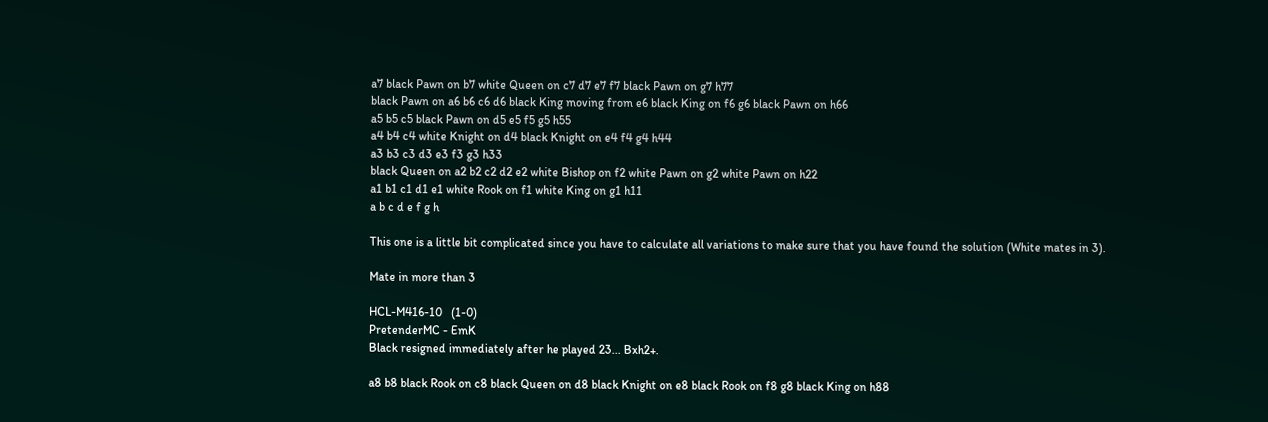a7 black Pawn on b7 white Queen on c7 d7 e7 f7 black Pawn on g7 h77
black Pawn on a6 b6 c6 d6 black King moving from e6 black King on f6 g6 black Pawn on h66
a5 b5 c5 black Pawn on d5 e5 f5 g5 h55
a4 b4 c4 white Knight on d4 black Knight on e4 f4 g4 h44
a3 b3 c3 d3 e3 f3 g3 h33
black Queen on a2 b2 c2 d2 e2 white Bishop on f2 white Pawn on g2 white Pawn on h22
a1 b1 c1 d1 e1 white Rook on f1 white King on g1 h11
a b c d e f g h

This one is a little bit complicated since you have to calculate all variations to make sure that you have found the solution (White mates in 3).

Mate in more than 3

HCL-M416-10   (1-0)
PretenderMC - EmK
Black resigned immediately after he played 23... Bxh2+.

a8 b8 black Rook on c8 black Queen on d8 black Knight on e8 black Rook on f8 g8 black King on h88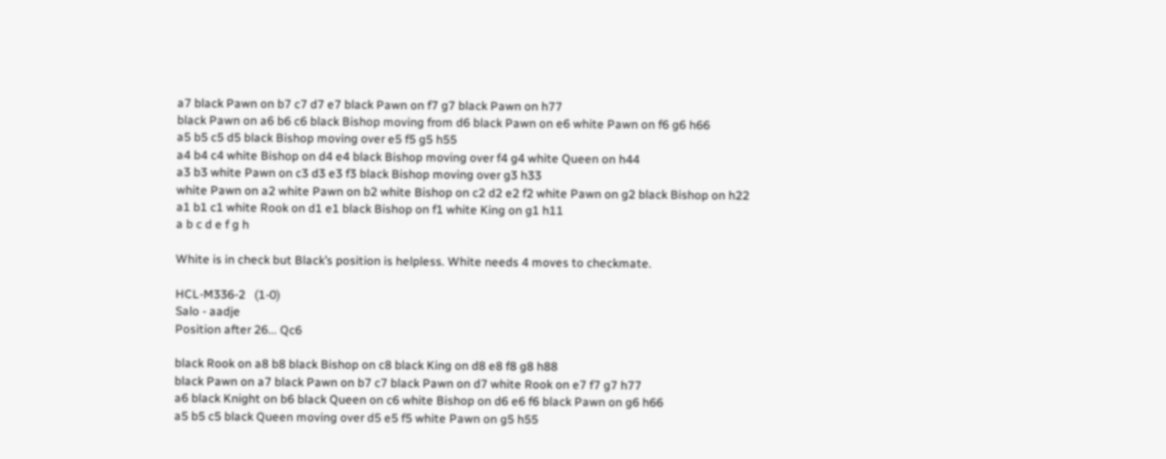a7 black Pawn on b7 c7 d7 e7 black Pawn on f7 g7 black Pawn on h77
black Pawn on a6 b6 c6 black Bishop moving from d6 black Pawn on e6 white Pawn on f6 g6 h66
a5 b5 c5 d5 black Bishop moving over e5 f5 g5 h55
a4 b4 c4 white Bishop on d4 e4 black Bishop moving over f4 g4 white Queen on h44
a3 b3 white Pawn on c3 d3 e3 f3 black Bishop moving over g3 h33
white Pawn on a2 white Pawn on b2 white Bishop on c2 d2 e2 f2 white Pawn on g2 black Bishop on h22
a1 b1 c1 white Rook on d1 e1 black Bishop on f1 white King on g1 h11
a b c d e f g h

White is in check but Black’s position is helpless. White needs 4 moves to checkmate.

HCL-M336-2   (1-0)
Salo - aadje
Position after 26... Qc6

black Rook on a8 b8 black Bishop on c8 black King on d8 e8 f8 g8 h88
black Pawn on a7 black Pawn on b7 c7 black Pawn on d7 white Rook on e7 f7 g7 h77
a6 black Knight on b6 black Queen on c6 white Bishop on d6 e6 f6 black Pawn on g6 h66
a5 b5 c5 black Queen moving over d5 e5 f5 white Pawn on g5 h55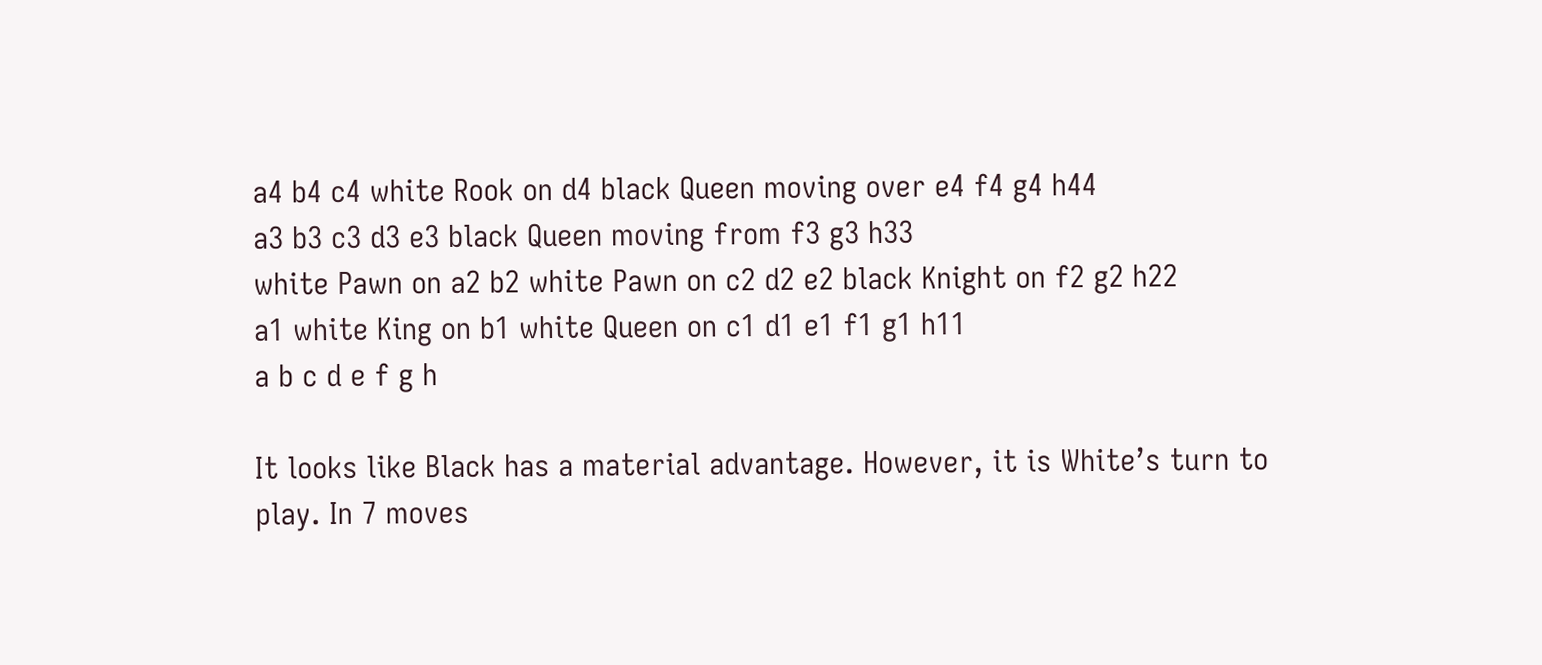a4 b4 c4 white Rook on d4 black Queen moving over e4 f4 g4 h44
a3 b3 c3 d3 e3 black Queen moving from f3 g3 h33
white Pawn on a2 b2 white Pawn on c2 d2 e2 black Knight on f2 g2 h22
a1 white King on b1 white Queen on c1 d1 e1 f1 g1 h11
a b c d e f g h

It looks like Black has a material advantage. However, it is White’s turn to play. In 7 moves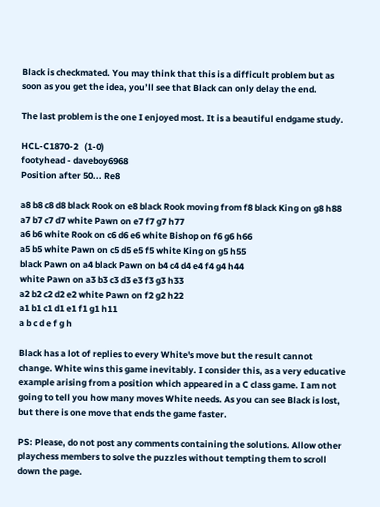Black is checkmated. You may think that this is a difficult problem but as soon as you get the idea, you’ll see that Black can only delay the end.

The last problem is the one I enjoyed most. It is a beautiful endgame study.

HCL-C1870-2   (1-0)
footyhead - daveboy6968
Position after 50... Re8

a8 b8 c8 d8 black Rook on e8 black Rook moving from f8 black King on g8 h88
a7 b7 c7 d7 white Pawn on e7 f7 g7 h77
a6 b6 white Rook on c6 d6 e6 white Bishop on f6 g6 h66
a5 b5 white Pawn on c5 d5 e5 f5 white King on g5 h55
black Pawn on a4 black Pawn on b4 c4 d4 e4 f4 g4 h44
white Pawn on a3 b3 c3 d3 e3 f3 g3 h33
a2 b2 c2 d2 e2 white Pawn on f2 g2 h22
a1 b1 c1 d1 e1 f1 g1 h11
a b c d e f g h

Black has a lot of replies to every White's move but the result cannot change. White wins this game inevitably. I consider this, as a very educative example arising from a position which appeared in a C class game. I am not going to tell you how many moves White needs. As you can see Black is lost, but there is one move that ends the game faster.

PS: Please, do not post any comments containing the solutions. Allow other playchess members to solve the puzzles without tempting them to scroll down the page.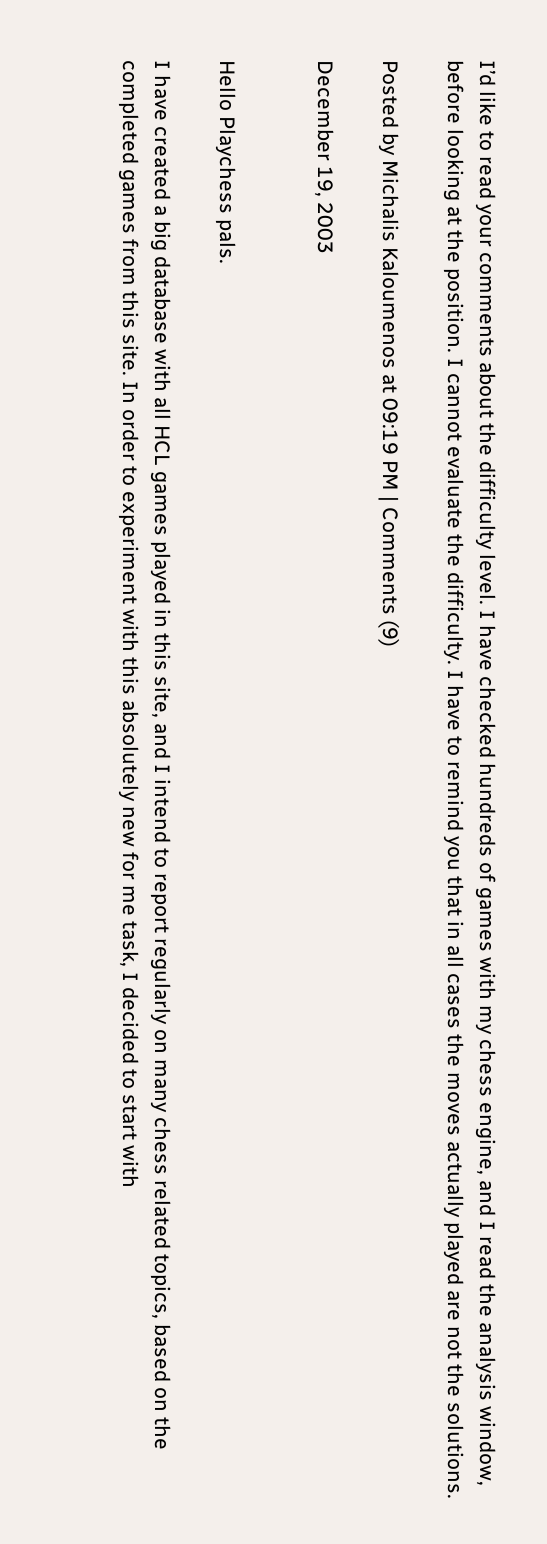I’d like to read your comments about the difficulty level. I have checked hundreds of games with my chess engine, and I read the analysis window, before looking at the position. I cannot evaluate the difficulty. I have to remind you that in all cases the moves actually played are not the solutions.

Posted by Michalis Kaloumenos at 09:19 PM | Comments (9)

December 19, 2003


Hello Playchess pals.

I have created a big database with all HCL games played in this site, and I intend to report regularly on many chess related topics, based on the completed games from this site. In order to experiment with this absolutely new for me task, I decided to start with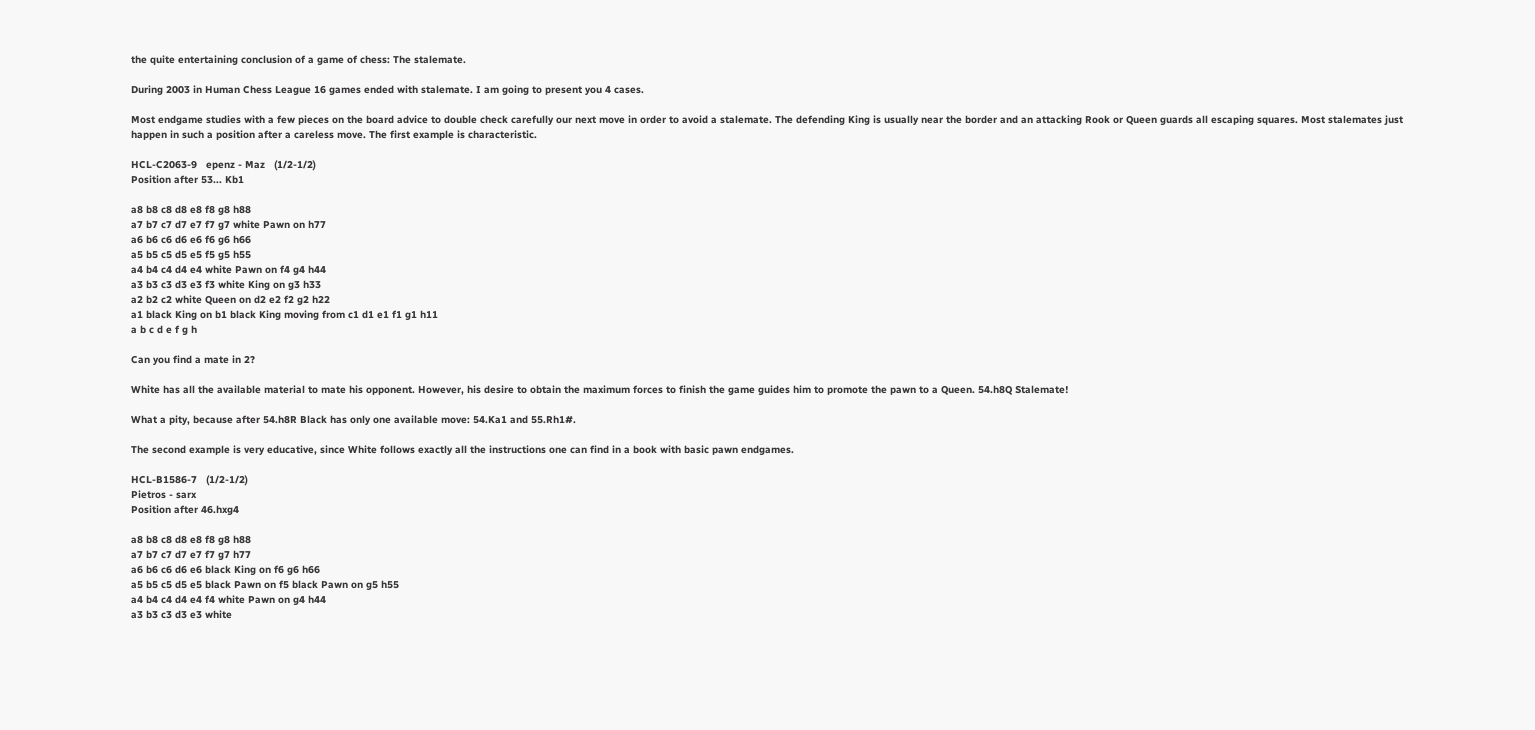the quite entertaining conclusion of a game of chess: The stalemate.

During 2003 in Human Chess League 16 games ended with stalemate. I am going to present you 4 cases.

Most endgame studies with a few pieces on the board advice to double check carefully our next move in order to avoid a stalemate. The defending King is usually near the border and an attacking Rook or Queen guards all escaping squares. Most stalemates just happen in such a position after a careless move. The first example is characteristic.

HCL-C2063-9   epenz - Maz   (1/2-1/2)
Position after 53... Kb1

a8 b8 c8 d8 e8 f8 g8 h88
a7 b7 c7 d7 e7 f7 g7 white Pawn on h77
a6 b6 c6 d6 e6 f6 g6 h66
a5 b5 c5 d5 e5 f5 g5 h55
a4 b4 c4 d4 e4 white Pawn on f4 g4 h44
a3 b3 c3 d3 e3 f3 white King on g3 h33
a2 b2 c2 white Queen on d2 e2 f2 g2 h22
a1 black King on b1 black King moving from c1 d1 e1 f1 g1 h11
a b c d e f g h

Can you find a mate in 2?

White has all the available material to mate his opponent. However, his desire to obtain the maximum forces to finish the game guides him to promote the pawn to a Queen. 54.h8Q Stalemate!

What a pity, because after 54.h8R Black has only one available move: 54.Ka1 and 55.Rh1#.

The second example is very educative, since White follows exactly all the instructions one can find in a book with basic pawn endgames.

HCL-B1586-7   (1/2-1/2)
Pietros - sarx
Position after 46.hxg4

a8 b8 c8 d8 e8 f8 g8 h88
a7 b7 c7 d7 e7 f7 g7 h77
a6 b6 c6 d6 e6 black King on f6 g6 h66
a5 b5 c5 d5 e5 black Pawn on f5 black Pawn on g5 h55
a4 b4 c4 d4 e4 f4 white Pawn on g4 h44
a3 b3 c3 d3 e3 white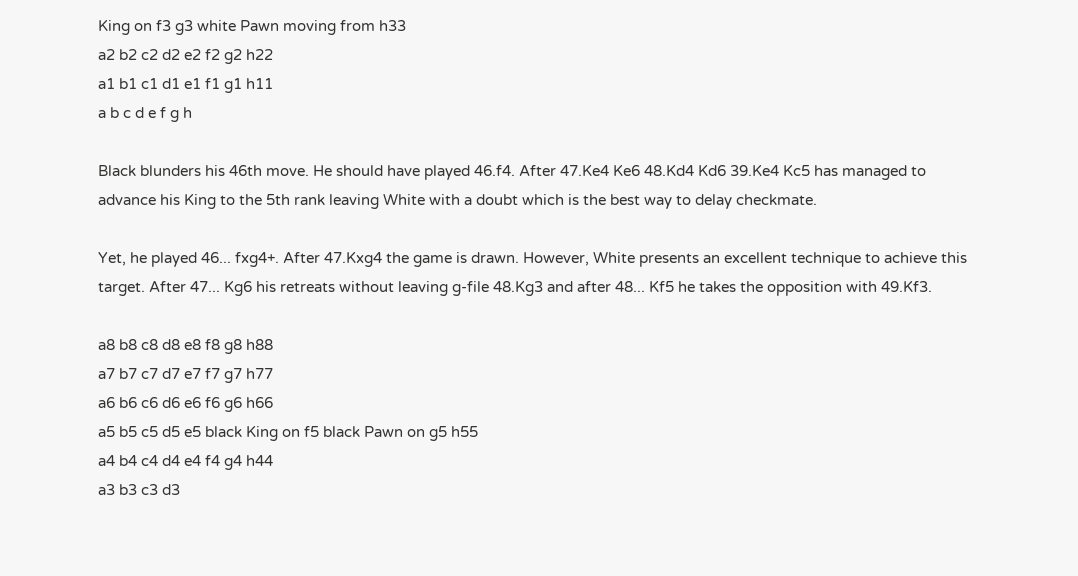King on f3 g3 white Pawn moving from h33
a2 b2 c2 d2 e2 f2 g2 h22
a1 b1 c1 d1 e1 f1 g1 h11
a b c d e f g h

Black blunders his 46th move. He should have played 46.f4. After 47.Ke4 Ke6 48.Kd4 Kd6 39.Ke4 Kc5 has managed to advance his King to the 5th rank leaving White with a doubt which is the best way to delay checkmate.

Yet, he played 46... fxg4+. After 47.Kxg4 the game is drawn. However, White presents an excellent technique to achieve this target. After 47... Kg6 his retreats without leaving g-file 48.Kg3 and after 48... Kf5 he takes the opposition with 49.Kf3.

a8 b8 c8 d8 e8 f8 g8 h88
a7 b7 c7 d7 e7 f7 g7 h77
a6 b6 c6 d6 e6 f6 g6 h66
a5 b5 c5 d5 e5 black King on f5 black Pawn on g5 h55
a4 b4 c4 d4 e4 f4 g4 h44
a3 b3 c3 d3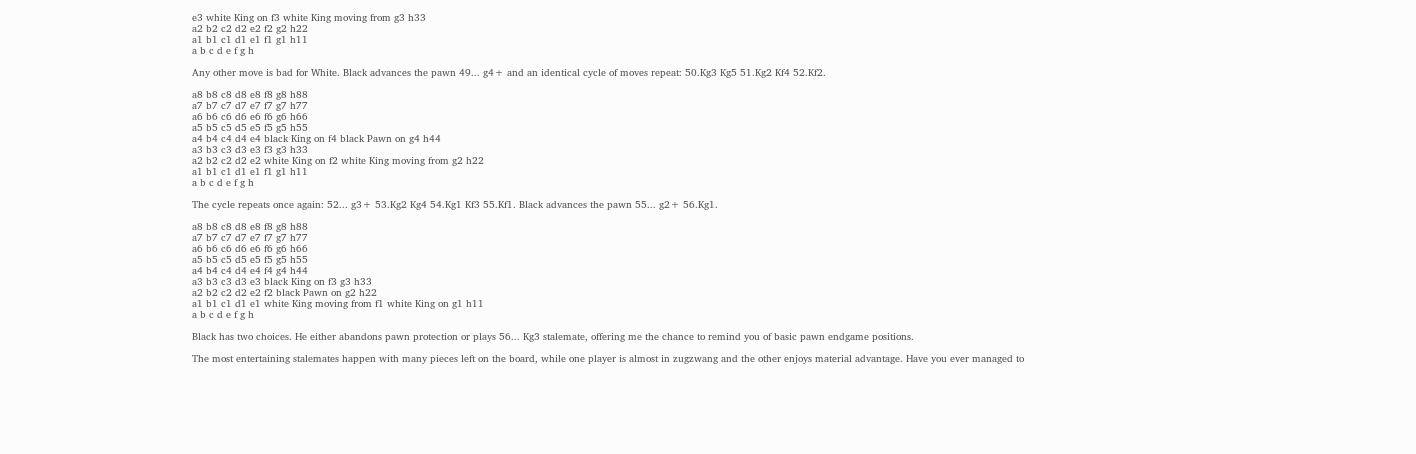e3 white King on f3 white King moving from g3 h33
a2 b2 c2 d2 e2 f2 g2 h22
a1 b1 c1 d1 e1 f1 g1 h11
a b c d e f g h

Any other move is bad for White. Black advances the pawn 49... g4+ and an identical cycle of moves repeat: 50.Kg3 Kg5 51.Kg2 Kf4 52.Kf2.

a8 b8 c8 d8 e8 f8 g8 h88
a7 b7 c7 d7 e7 f7 g7 h77
a6 b6 c6 d6 e6 f6 g6 h66
a5 b5 c5 d5 e5 f5 g5 h55
a4 b4 c4 d4 e4 black King on f4 black Pawn on g4 h44
a3 b3 c3 d3 e3 f3 g3 h33
a2 b2 c2 d2 e2 white King on f2 white King moving from g2 h22
a1 b1 c1 d1 e1 f1 g1 h11
a b c d e f g h

The cycle repeats once again: 52... g3+ 53.Kg2 Kg4 54.Kg1 Kf3 55.Kf1. Black advances the pawn 55... g2+ 56.Kg1.

a8 b8 c8 d8 e8 f8 g8 h88
a7 b7 c7 d7 e7 f7 g7 h77
a6 b6 c6 d6 e6 f6 g6 h66
a5 b5 c5 d5 e5 f5 g5 h55
a4 b4 c4 d4 e4 f4 g4 h44
a3 b3 c3 d3 e3 black King on f3 g3 h33
a2 b2 c2 d2 e2 f2 black Pawn on g2 h22
a1 b1 c1 d1 e1 white King moving from f1 white King on g1 h11
a b c d e f g h

Black has two choices. He either abandons pawn protection or plays 56... Kg3 stalemate, offering me the chance to remind you of basic pawn endgame positions.

The most entertaining stalemates happen with many pieces left on the board, while one player is almost in zugzwang and the other enjoys material advantage. Have you ever managed to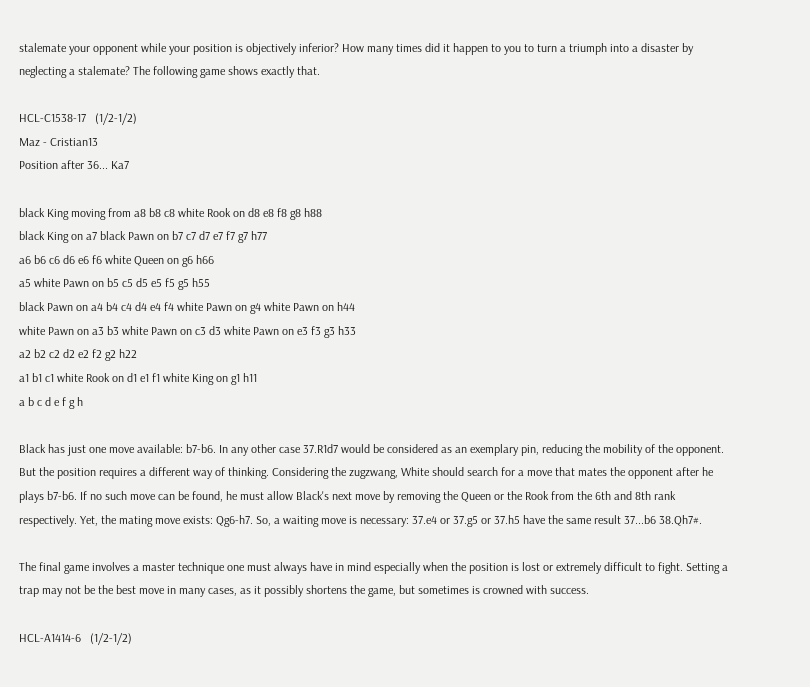stalemate your opponent while your position is objectively inferior? How many times did it happen to you to turn a triumph into a disaster by neglecting a stalemate? The following game shows exactly that.

HCL-C1538-17   (1/2-1/2)
Maz - Cristian13
Position after 36... Ka7

black King moving from a8 b8 c8 white Rook on d8 e8 f8 g8 h88
black King on a7 black Pawn on b7 c7 d7 e7 f7 g7 h77
a6 b6 c6 d6 e6 f6 white Queen on g6 h66
a5 white Pawn on b5 c5 d5 e5 f5 g5 h55
black Pawn on a4 b4 c4 d4 e4 f4 white Pawn on g4 white Pawn on h44
white Pawn on a3 b3 white Pawn on c3 d3 white Pawn on e3 f3 g3 h33
a2 b2 c2 d2 e2 f2 g2 h22
a1 b1 c1 white Rook on d1 e1 f1 white King on g1 h11
a b c d e f g h

Black has just one move available: b7-b6. In any other case 37.R1d7 would be considered as an exemplary pin, reducing the mobility of the opponent. But the position requires a different way of thinking. Considering the zugzwang, White should search for a move that mates the opponent after he plays b7-b6. If no such move can be found, he must allow Black's next move by removing the Queen or the Rook from the 6th and 8th rank respectively. Yet, the mating move exists: Qg6-h7. So, a waiting move is necessary: 37.e4 or 37.g5 or 37.h5 have the same result 37...b6 38.Qh7#.

The final game involves a master technique one must always have in mind especially when the position is lost or extremely difficult to fight. Setting a trap may not be the best move in many cases, as it possibly shortens the game, but sometimes is crowned with success.

HCL-A1414-6   (1/2-1/2)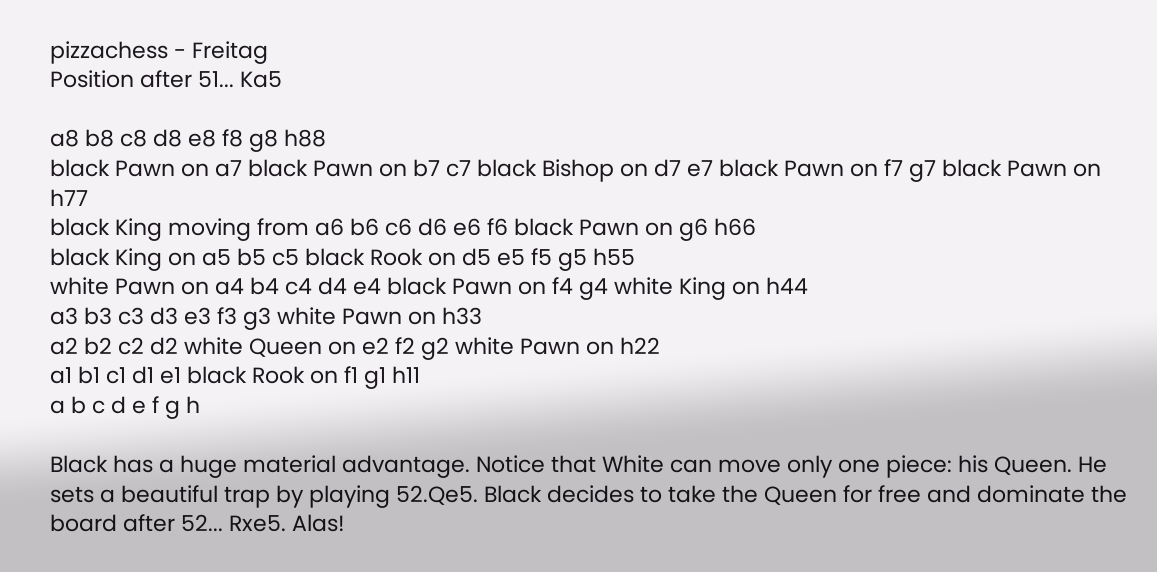pizzachess - Freitag
Position after 51... Ka5

a8 b8 c8 d8 e8 f8 g8 h88
black Pawn on a7 black Pawn on b7 c7 black Bishop on d7 e7 black Pawn on f7 g7 black Pawn on h77
black King moving from a6 b6 c6 d6 e6 f6 black Pawn on g6 h66
black King on a5 b5 c5 black Rook on d5 e5 f5 g5 h55
white Pawn on a4 b4 c4 d4 e4 black Pawn on f4 g4 white King on h44
a3 b3 c3 d3 e3 f3 g3 white Pawn on h33
a2 b2 c2 d2 white Queen on e2 f2 g2 white Pawn on h22
a1 b1 c1 d1 e1 black Rook on f1 g1 h11
a b c d e f g h

Black has a huge material advantage. Notice that White can move only one piece: his Queen. He sets a beautiful trap by playing 52.Qe5. Black decides to take the Queen for free and dominate the board after 52... Rxe5. Alas!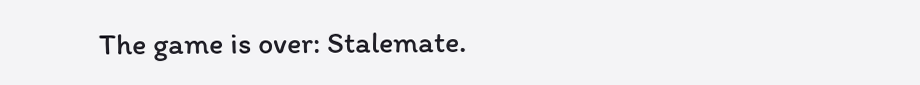The game is over: Stalemate.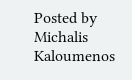Posted by Michalis Kaloumenos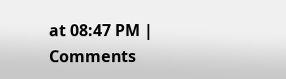at 08:47 PM | Comments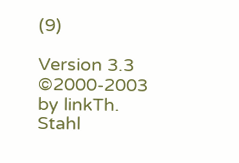(9)

Version 3.3 ©2000-2003 by linkTh. Stahl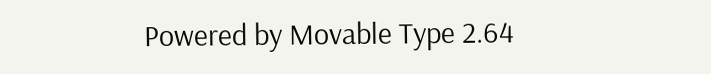Powered by Movable Type 2.64